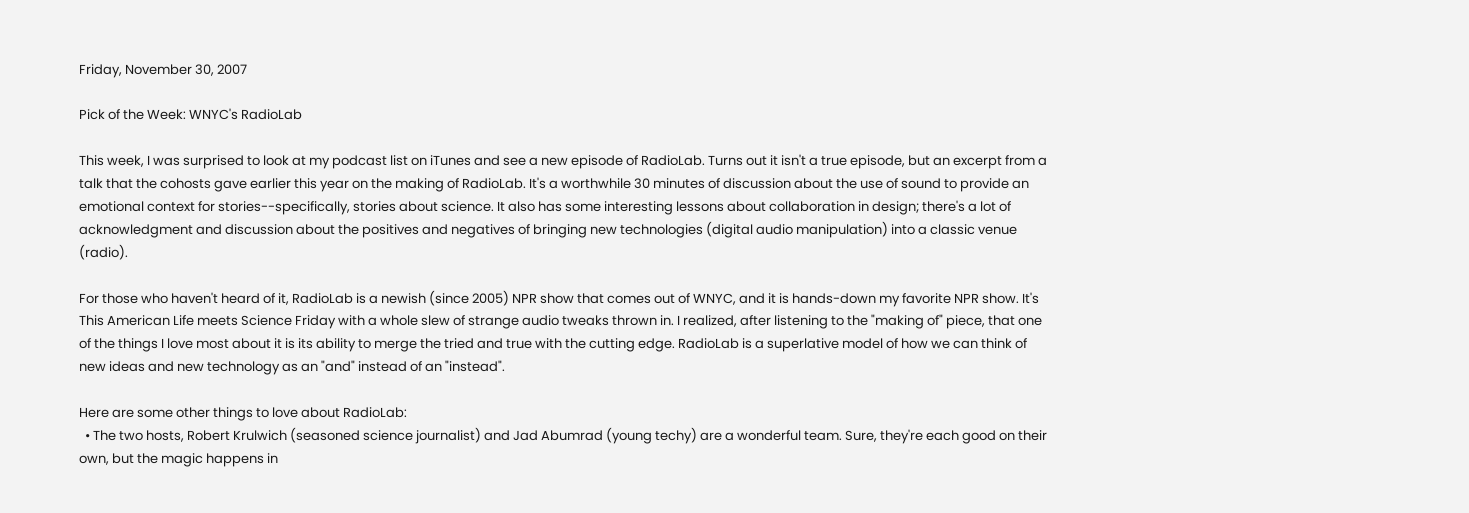Friday, November 30, 2007

Pick of the Week: WNYC's RadioLab

This week, I was surprised to look at my podcast list on iTunes and see a new episode of RadioLab. Turns out it isn't a true episode, but an excerpt from a talk that the cohosts gave earlier this year on the making of RadioLab. It's a worthwhile 30 minutes of discussion about the use of sound to provide an emotional context for stories--specifically, stories about science. It also has some interesting lessons about collaboration in design; there's a lot of acknowledgment and discussion about the positives and negatives of bringing new technologies (digital audio manipulation) into a classic venue (radio).

For those who haven't heard of it, RadioLab is a newish (since 2005) NPR show that comes out of WNYC, and it is hands-down my favorite NPR show. It's This American Life meets Science Friday with a whole slew of strange audio tweaks thrown in. I realized, after listening to the "making of" piece, that one of the things I love most about it is its ability to merge the tried and true with the cutting edge. RadioLab is a superlative model of how we can think of new ideas and new technology as an "and" instead of an "instead".

Here are some other things to love about RadioLab:
  • The two hosts, Robert Krulwich (seasoned science journalist) and Jad Abumrad (young techy) are a wonderful team. Sure, they're each good on their own, but the magic happens in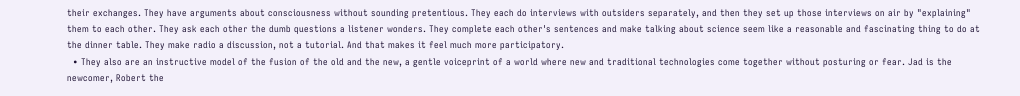their exchanges. They have arguments about consciousness without sounding pretentious. They each do interviews with outsiders separately, and then they set up those interviews on air by "explaining" them to each other. They ask each other the dumb questions a listener wonders. They complete each other's sentences and make talking about science seem like a reasonable and fascinating thing to do at the dinner table. They make radio a discussion, not a tutorial. And that makes it feel much more participatory.
  • They also are an instructive model of the fusion of the old and the new, a gentle voiceprint of a world where new and traditional technologies come together without posturing or fear. Jad is the newcomer, Robert the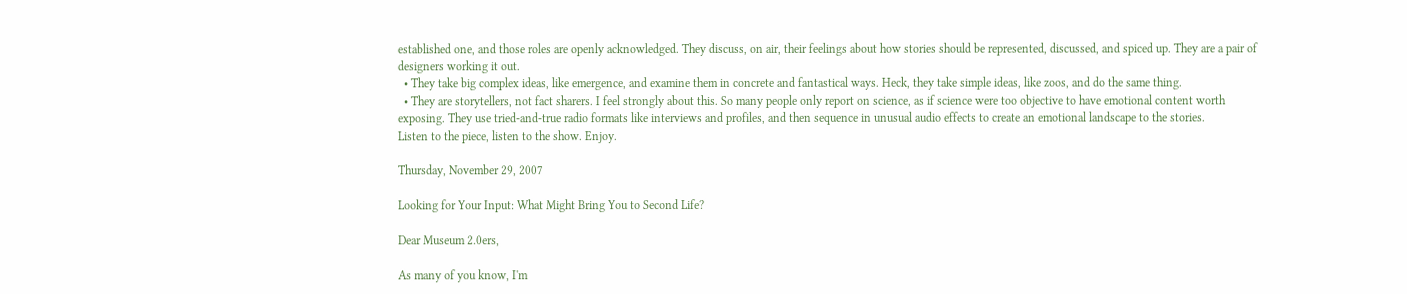established one, and those roles are openly acknowledged. They discuss, on air, their feelings about how stories should be represented, discussed, and spiced up. They are a pair of designers working it out.
  • They take big complex ideas, like emergence, and examine them in concrete and fantastical ways. Heck, they take simple ideas, like zoos, and do the same thing.
  • They are storytellers, not fact sharers. I feel strongly about this. So many people only report on science, as if science were too objective to have emotional content worth exposing. They use tried-and-true radio formats like interviews and profiles, and then sequence in unusual audio effects to create an emotional landscape to the stories.
Listen to the piece, listen to the show. Enjoy.

Thursday, November 29, 2007

Looking for Your Input: What Might Bring You to Second Life?

Dear Museum 2.0ers,

As many of you know, I'm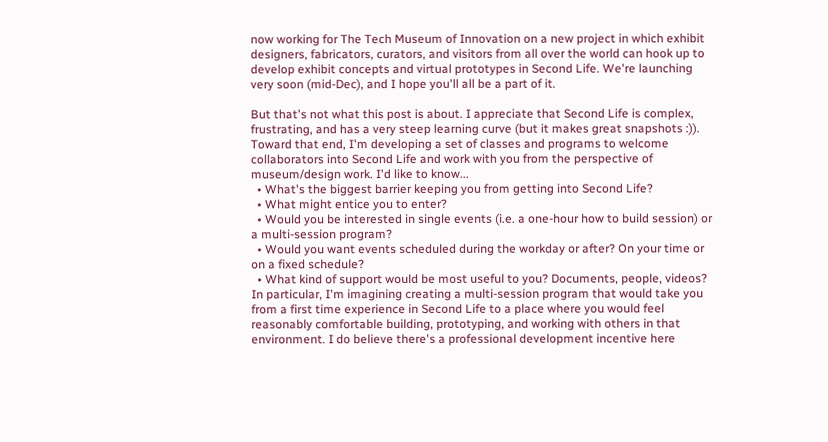now working for The Tech Museum of Innovation on a new project in which exhibit designers, fabricators, curators, and visitors from all over the world can hook up to develop exhibit concepts and virtual prototypes in Second Life. We're launching very soon (mid-Dec), and I hope you'll all be a part of it.

But that's not what this post is about. I appreciate that Second Life is complex, frustrating, and has a very steep learning curve (but it makes great snapshots :)). Toward that end, I'm developing a set of classes and programs to welcome collaborators into Second Life and work with you from the perspective of museum/design work. I'd like to know...
  • What's the biggest barrier keeping you from getting into Second Life?
  • What might entice you to enter?
  • Would you be interested in single events (i.e. a one-hour how to build session) or a multi-session program?
  • Would you want events scheduled during the workday or after? On your time or on a fixed schedule?
  • What kind of support would be most useful to you? Documents, people, videos?
In particular, I'm imagining creating a multi-session program that would take you from a first time experience in Second Life to a place where you would feel reasonably comfortable building, prototyping, and working with others in that environment. I do believe there's a professional development incentive here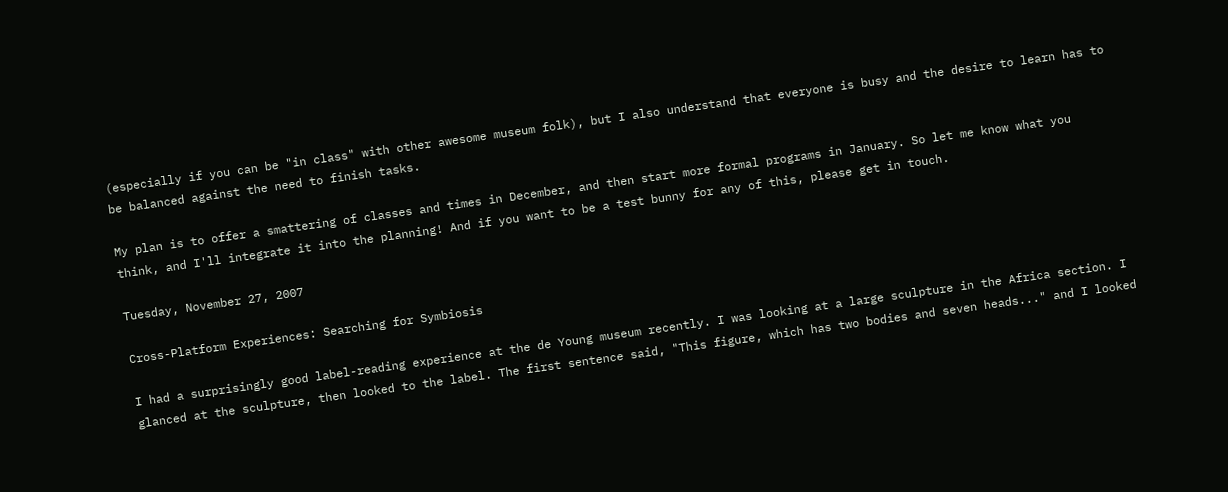(especially if you can be "in class" with other awesome museum folk), but I also understand that everyone is busy and the desire to learn has to be balanced against the need to finish tasks.

My plan is to offer a smattering of classes and times in December, and then start more formal programs in January. So let me know what you think, and I'll integrate it into the planning! And if you want to be a test bunny for any of this, please get in touch.

Tuesday, November 27, 2007

Cross-Platform Experiences: Searching for Symbiosis

I had a surprisingly good label-reading experience at the de Young museum recently. I was looking at a large sculpture in the Africa section. I glanced at the sculpture, then looked to the label. The first sentence said, "This figure, which has two bodies and seven heads..." and I looked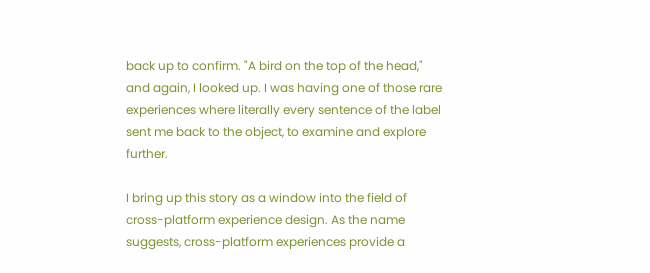back up to confirm. "A bird on the top of the head," and again, I looked up. I was having one of those rare experiences where literally every sentence of the label sent me back to the object, to examine and explore further.

I bring up this story as a window into the field of cross-platform experience design. As the name suggests, cross-platform experiences provide a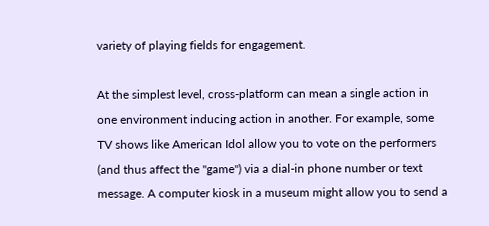variety of playing fields for engagement.

At the simplest level, cross-platform can mean a single action in one environment inducing action in another. For example, some TV shows like American Idol allow you to vote on the performers (and thus affect the "game") via a dial-in phone number or text message. A computer kiosk in a museum might allow you to send a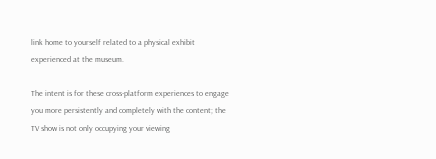link home to yourself related to a physical exhibit experienced at the museum.

The intent is for these cross-platform experiences to engage you more persistently and completely with the content; the TV show is not only occupying your viewing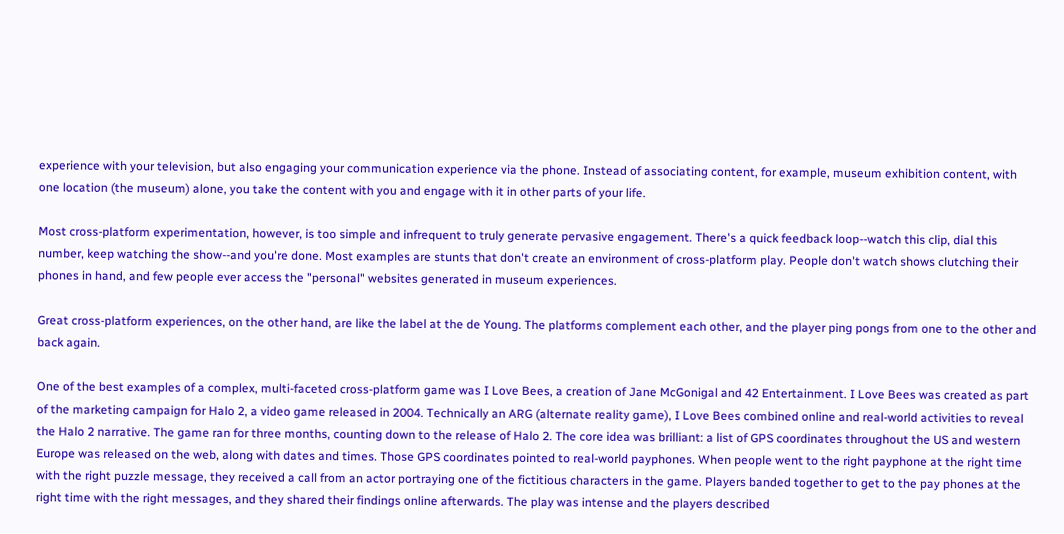experience with your television, but also engaging your communication experience via the phone. Instead of associating content, for example, museum exhibition content, with one location (the museum) alone, you take the content with you and engage with it in other parts of your life.

Most cross-platform experimentation, however, is too simple and infrequent to truly generate pervasive engagement. There's a quick feedback loop--watch this clip, dial this number, keep watching the show--and you're done. Most examples are stunts that don't create an environment of cross-platform play. People don't watch shows clutching their phones in hand, and few people ever access the "personal" websites generated in museum experiences.

Great cross-platform experiences, on the other hand, are like the label at the de Young. The platforms complement each other, and the player ping pongs from one to the other and back again.

One of the best examples of a complex, multi-faceted cross-platform game was I Love Bees, a creation of Jane McGonigal and 42 Entertainment. I Love Bees was created as part of the marketing campaign for Halo 2, a video game released in 2004. Technically an ARG (alternate reality game), I Love Bees combined online and real-world activities to reveal the Halo 2 narrative. The game ran for three months, counting down to the release of Halo 2. The core idea was brilliant: a list of GPS coordinates throughout the US and western Europe was released on the web, along with dates and times. Those GPS coordinates pointed to real-world payphones. When people went to the right payphone at the right time with the right puzzle message, they received a call from an actor portraying one of the fictitious characters in the game. Players banded together to get to the pay phones at the right time with the right messages, and they shared their findings online afterwards. The play was intense and the players described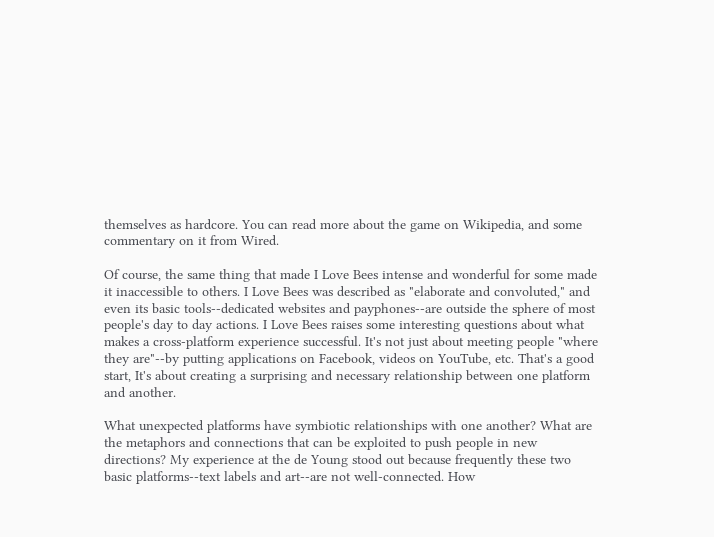themselves as hardcore. You can read more about the game on Wikipedia, and some commentary on it from Wired.

Of course, the same thing that made I Love Bees intense and wonderful for some made it inaccessible to others. I Love Bees was described as "elaborate and convoluted," and even its basic tools--dedicated websites and payphones--are outside the sphere of most people's day to day actions. I Love Bees raises some interesting questions about what makes a cross-platform experience successful. It's not just about meeting people "where they are"--by putting applications on Facebook, videos on YouTube, etc. That's a good start, It's about creating a surprising and necessary relationship between one platform and another.

What unexpected platforms have symbiotic relationships with one another? What are the metaphors and connections that can be exploited to push people in new directions? My experience at the de Young stood out because frequently these two basic platforms--text labels and art--are not well-connected. How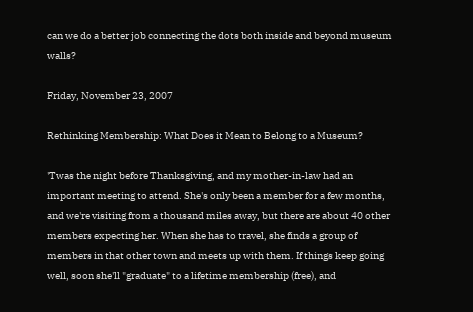can we do a better job connecting the dots both inside and beyond museum walls?

Friday, November 23, 2007

Rethinking Membership: What Does it Mean to Belong to a Museum?

'Twas the night before Thanksgiving, and my mother-in-law had an important meeting to attend. She's only been a member for a few months, and we're visiting from a thousand miles away, but there are about 40 other members expecting her. When she has to travel, she finds a group of members in that other town and meets up with them. If things keep going well, soon she'll "graduate" to a lifetime membership (free), and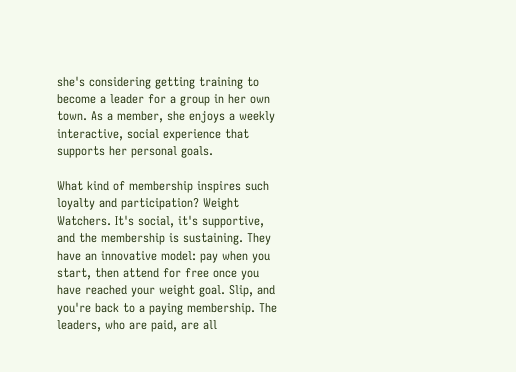she's considering getting training to become a leader for a group in her own town. As a member, she enjoys a weekly interactive, social experience that supports her personal goals.

What kind of membership inspires such loyalty and participation? Weight Watchers. It's social, it's supportive, and the membership is sustaining. They have an innovative model: pay when you start, then attend for free once you have reached your weight goal. Slip, and you're back to a paying membership. The leaders, who are paid, are all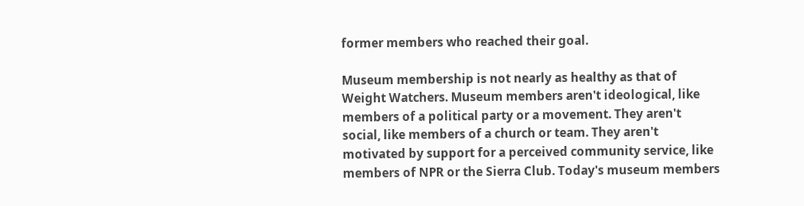former members who reached their goal.

Museum membership is not nearly as healthy as that of Weight Watchers. Museum members aren't ideological, like members of a political party or a movement. They aren't social, like members of a church or team. They aren't motivated by support for a perceived community service, like members of NPR or the Sierra Club. Today's museum members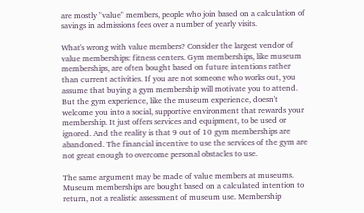are mostly "value" members, people who join based on a calculation of savings in admissions fees over a number of yearly visits.

What's wrong with value members? Consider the largest vendor of value memberships: fitness centers. Gym memberships, like museum memberships, are often bought based on future intentions rather than current activities. If you are not someone who works out, you assume that buying a gym membership will motivate you to attend. But the gym experience, like the museum experience, doesn't welcome you into a social, supportive environment that rewards your membership. It just offers services and equipment, to be used or ignored. And the reality is that 9 out of 10 gym memberships are abandoned. The financial incentive to use the services of the gym are not great enough to overcome personal obstacles to use.

The same argument may be made of value members at museums. Museum memberships are bought based on a calculated intention to return, not a realistic assessment of museum use. Membership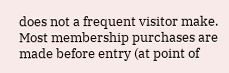does not a frequent visitor make. Most membership purchases are made before entry (at point of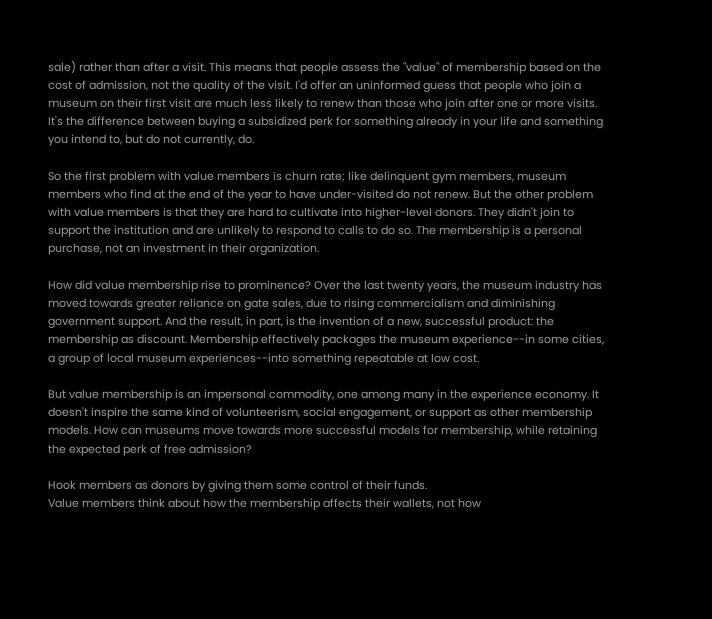sale) rather than after a visit. This means that people assess the "value" of membership based on the cost of admission, not the quality of the visit. I'd offer an uninformed guess that people who join a museum on their first visit are much less likely to renew than those who join after one or more visits. It's the difference between buying a subsidized perk for something already in your life and something you intend to, but do not currently, do.

So the first problem with value members is churn rate; like delinquent gym members, museum members who find at the end of the year to have under-visited do not renew. But the other problem with value members is that they are hard to cultivate into higher-level donors. They didn't join to support the institution and are unlikely to respond to calls to do so. The membership is a personal purchase, not an investment in their organization.

How did value membership rise to prominence? Over the last twenty years, the museum industry has moved towards greater reliance on gate sales, due to rising commercialism and diminishing government support. And the result, in part, is the invention of a new, successful product: the membership as discount. Membership effectively packages the museum experience--in some cities, a group of local museum experiences--into something repeatable at low cost.

But value membership is an impersonal commodity, one among many in the experience economy. It doesn't inspire the same kind of volunteerism, social engagement, or support as other membership models. How can museums move towards more successful models for membership, while retaining the expected perk of free admission?

Hook members as donors by giving them some control of their funds.
Value members think about how the membership affects their wallets, not how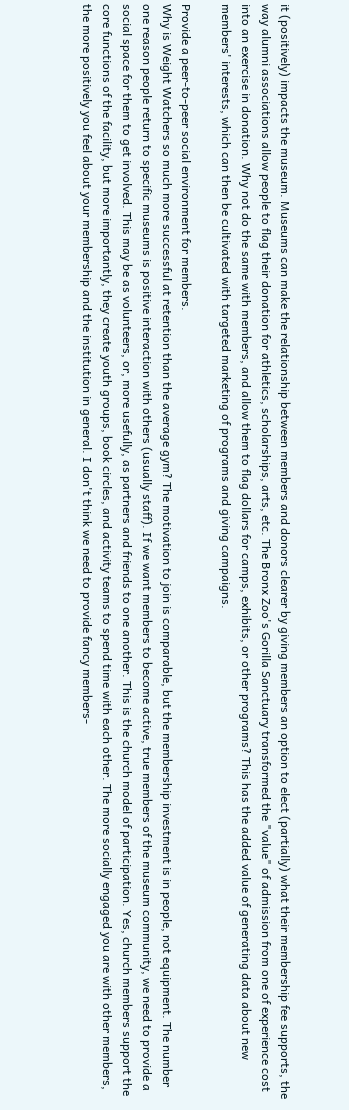it (positively) impacts the museum. Museums can make the relationship between members and donors clearer by giving members an option to elect (partially) what their membership fee supports, the way alumni associations allow people to flag their donation for athletics, scholarships, arts, etc. The Bronx Zoo's Gorilla Sanctuary transformed the "value" of admission from one of experience cost into an exercise in donation. Why not do the same with members, and allow them to flag dollars for camps, exhibits, or other programs? This has the added value of generating data about new members' interests, which can then be cultivated with targeted marketing of programs and giving campaigns.

Provide a peer-to-peer social environment for members.
Why is Weight Watchers so much more successful at retention than the average gym? The motivation to join is comparable, but the membership investment is in people, not equipment. The number one reason people return to specific museums is positive interaction with others (usually staff). If we want members to become active, true members of the museum community, we need to provide a social space for them to get involved. This may be as volunteers, or, more usefully, as partners and friends to one another. This is the church model of participation. Yes, church members support the core functions of the facility, but more importantly, they create youth groups, book circles, and activity teams to spend time with each other. The more socially engaged you are with other members, the more positively you feel about your membership and the institution in general. I don't think we need to provide fancy members-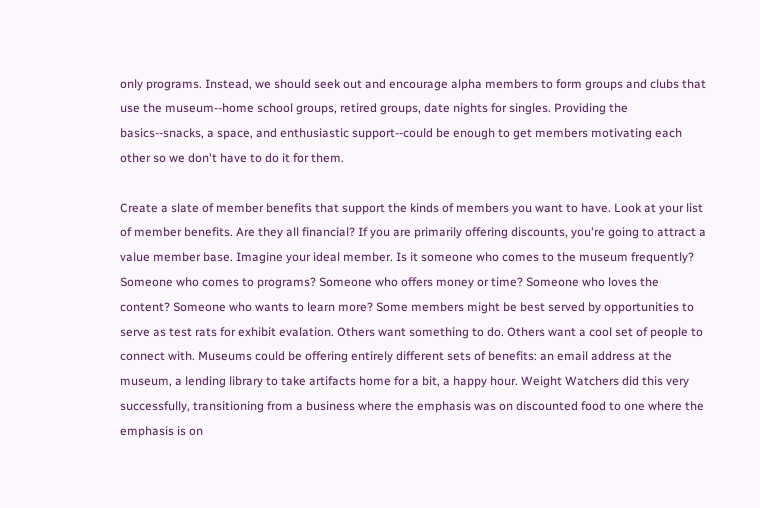only programs. Instead, we should seek out and encourage alpha members to form groups and clubs that use the museum--home school groups, retired groups, date nights for singles. Providing the basics--snacks, a space, and enthusiastic support--could be enough to get members motivating each other so we don't have to do it for them.

Create a slate of member benefits that support the kinds of members you want to have. Look at your list of member benefits. Are they all financial? If you are primarily offering discounts, you're going to attract a value member base. Imagine your ideal member. Is it someone who comes to the museum frequently? Someone who comes to programs? Someone who offers money or time? Someone who loves the content? Someone who wants to learn more? Some members might be best served by opportunities to serve as test rats for exhibit evalation. Others want something to do. Others want a cool set of people to connect with. Museums could be offering entirely different sets of benefits: an email address at the museum, a lending library to take artifacts home for a bit, a happy hour. Weight Watchers did this very successfully, transitioning from a business where the emphasis was on discounted food to one where the emphasis is on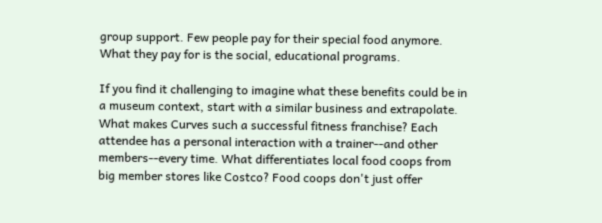group support. Few people pay for their special food anymore. What they pay for is the social, educational programs.

If you find it challenging to imagine what these benefits could be in a museum context, start with a similar business and extrapolate. What makes Curves such a successful fitness franchise? Each attendee has a personal interaction with a trainer--and other members--every time. What differentiates local food coops from big member stores like Costco? Food coops don't just offer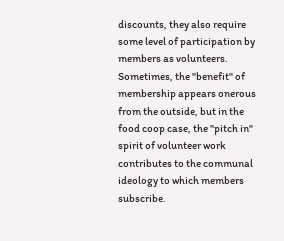discounts, they also require some level of participation by members as volunteers. Sometimes, the "benefit" of membership appears onerous from the outside, but in the food coop case, the "pitch in" spirit of volunteer work contributes to the communal ideology to which members subscribe.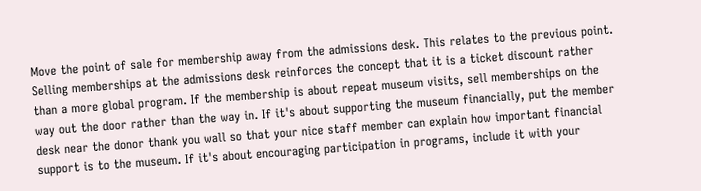Move the point of sale for membership away from the admissions desk. This relates to the previous point. Selling memberships at the admissions desk reinforces the concept that it is a ticket discount rather than a more global program. If the membership is about repeat museum visits, sell memberships on the way out the door rather than the way in. If it's about supporting the museum financially, put the member desk near the donor thank you wall so that your nice staff member can explain how important financial support is to the museum. If it's about encouraging participation in programs, include it with your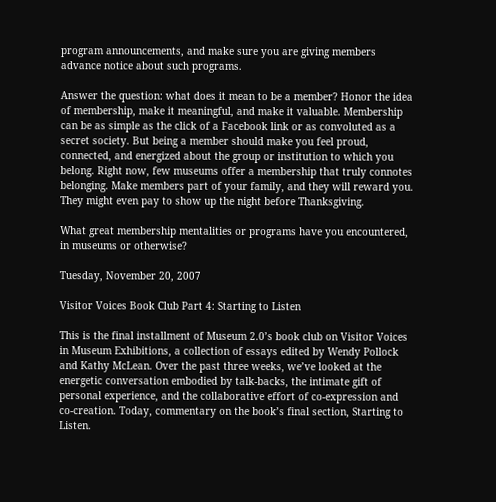program announcements, and make sure you are giving members advance notice about such programs.

Answer the question: what does it mean to be a member? Honor the idea of membership, make it meaningful, and make it valuable. Membership can be as simple as the click of a Facebook link or as convoluted as a secret society. But being a member should make you feel proud, connected, and energized about the group or institution to which you belong. Right now, few museums offer a membership that truly connotes belonging. Make members part of your family, and they will reward you. They might even pay to show up the night before Thanksgiving.

What great membership mentalities or programs have you encountered, in museums or otherwise?

Tuesday, November 20, 2007

Visitor Voices Book Club Part 4: Starting to Listen

This is the final installment of Museum 2.0’s book club on Visitor Voices in Museum Exhibitions, a collection of essays edited by Wendy Pollock and Kathy McLean. Over the past three weeks, we’ve looked at the energetic conversation embodied by talk-backs, the intimate gift of personal experience, and the collaborative effort of co-expression and co-creation. Today, commentary on the book’s final section, Starting to Listen.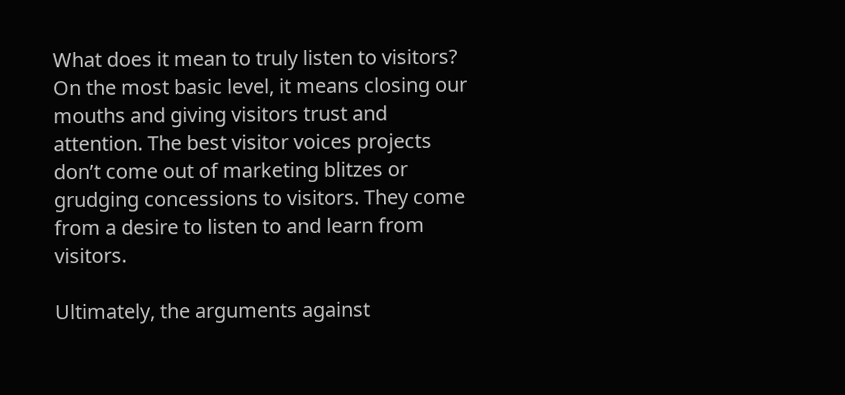What does it mean to truly listen to visitors? On the most basic level, it means closing our mouths and giving visitors trust and attention. The best visitor voices projects don’t come out of marketing blitzes or grudging concessions to visitors. They come from a desire to listen to and learn from visitors.

Ultimately, the arguments against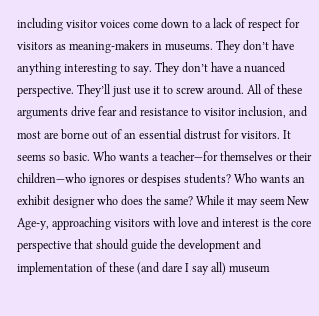including visitor voices come down to a lack of respect for visitors as meaning-makers in museums. They don’t have anything interesting to say. They don’t have a nuanced perspective. They’ll just use it to screw around. All of these arguments drive fear and resistance to visitor inclusion, and most are borne out of an essential distrust for visitors. It seems so basic. Who wants a teacher—for themselves or their children—who ignores or despises students? Who wants an exhibit designer who does the same? While it may seem New Age-y, approaching visitors with love and interest is the core perspective that should guide the development and implementation of these (and dare I say all) museum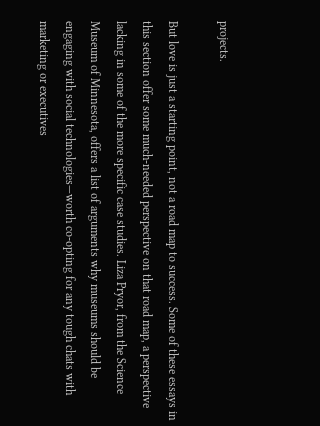projects.

But love is just a starting point, not a road map to success. Some of these essays in this section offer some much-needed perspective on that road map, a perspective lacking in some of the more specific case studies. Liza Pryor, from the Science Museum of Minnesota, offers a list of arguments why museums should be engaging with social technologies—worth co-opting for any tough chats with marketing or executives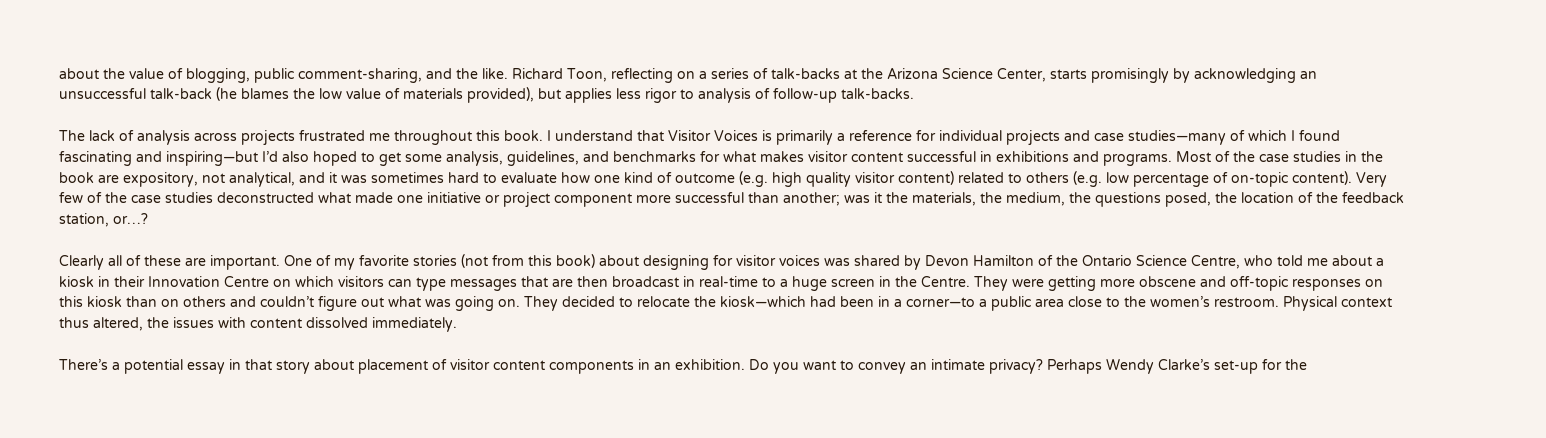about the value of blogging, public comment-sharing, and the like. Richard Toon, reflecting on a series of talk-backs at the Arizona Science Center, starts promisingly by acknowledging an unsuccessful talk-back (he blames the low value of materials provided), but applies less rigor to analysis of follow-up talk-backs.

The lack of analysis across projects frustrated me throughout this book. I understand that Visitor Voices is primarily a reference for individual projects and case studies—many of which I found fascinating and inspiring—but I’d also hoped to get some analysis, guidelines, and benchmarks for what makes visitor content successful in exhibitions and programs. Most of the case studies in the book are expository, not analytical, and it was sometimes hard to evaluate how one kind of outcome (e.g. high quality visitor content) related to others (e.g. low percentage of on-topic content). Very few of the case studies deconstructed what made one initiative or project component more successful than another; was it the materials, the medium, the questions posed, the location of the feedback station, or…?

Clearly all of these are important. One of my favorite stories (not from this book) about designing for visitor voices was shared by Devon Hamilton of the Ontario Science Centre, who told me about a kiosk in their Innovation Centre on which visitors can type messages that are then broadcast in real-time to a huge screen in the Centre. They were getting more obscene and off-topic responses on this kiosk than on others and couldn’t figure out what was going on. They decided to relocate the kiosk—which had been in a corner—to a public area close to the women’s restroom. Physical context thus altered, the issues with content dissolved immediately.

There’s a potential essay in that story about placement of visitor content components in an exhibition. Do you want to convey an intimate privacy? Perhaps Wendy Clarke’s set-up for the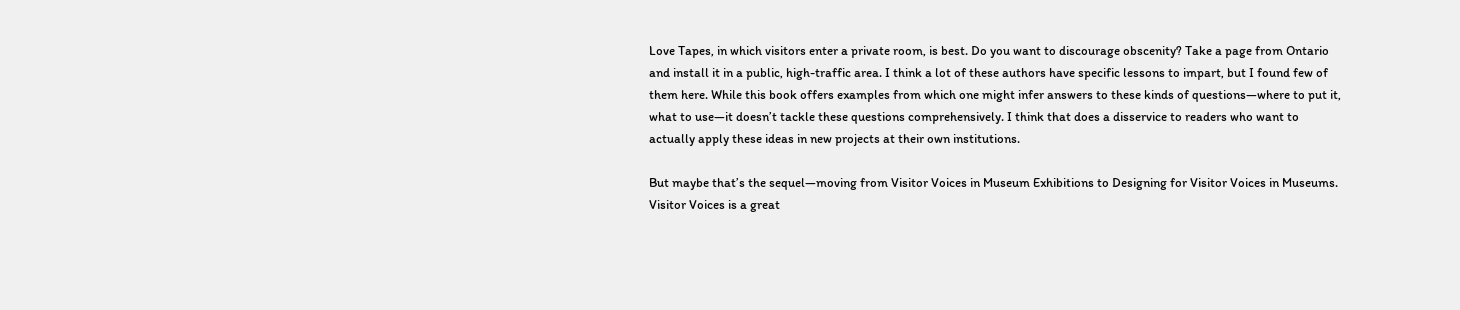Love Tapes, in which visitors enter a private room, is best. Do you want to discourage obscenity? Take a page from Ontario and install it in a public, high-traffic area. I think a lot of these authors have specific lessons to impart, but I found few of them here. While this book offers examples from which one might infer answers to these kinds of questions—where to put it, what to use—it doesn’t tackle these questions comprehensively. I think that does a disservice to readers who want to actually apply these ideas in new projects at their own institutions.

But maybe that’s the sequel—moving from Visitor Voices in Museum Exhibitions to Designing for Visitor Voices in Museums. Visitor Voices is a great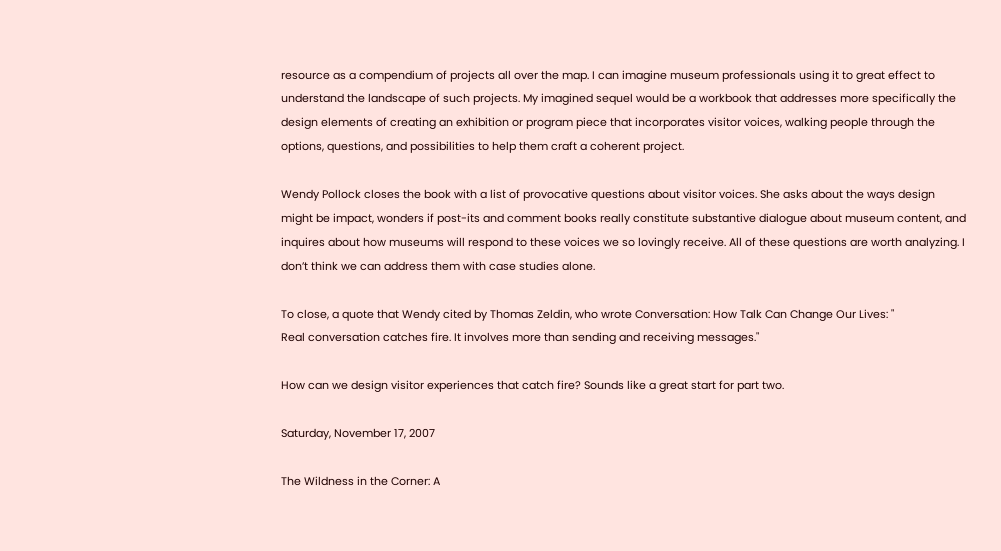resource as a compendium of projects all over the map. I can imagine museum professionals using it to great effect to understand the landscape of such projects. My imagined sequel would be a workbook that addresses more specifically the design elements of creating an exhibition or program piece that incorporates visitor voices, walking people through the options, questions, and possibilities to help them craft a coherent project.

Wendy Pollock closes the book with a list of provocative questions about visitor voices. She asks about the ways design might be impact, wonders if post-its and comment books really constitute substantive dialogue about museum content, and inquires about how museums will respond to these voices we so lovingly receive. All of these questions are worth analyzing. I don’t think we can address them with case studies alone.

To close, a quote that Wendy cited by Thomas Zeldin, who wrote Conversation: How Talk Can Change Our Lives: "
Real conversation catches fire. It involves more than sending and receiving messages."

How can we design visitor experiences that catch fire? Sounds like a great start for part two.

Saturday, November 17, 2007

The Wildness in the Corner: A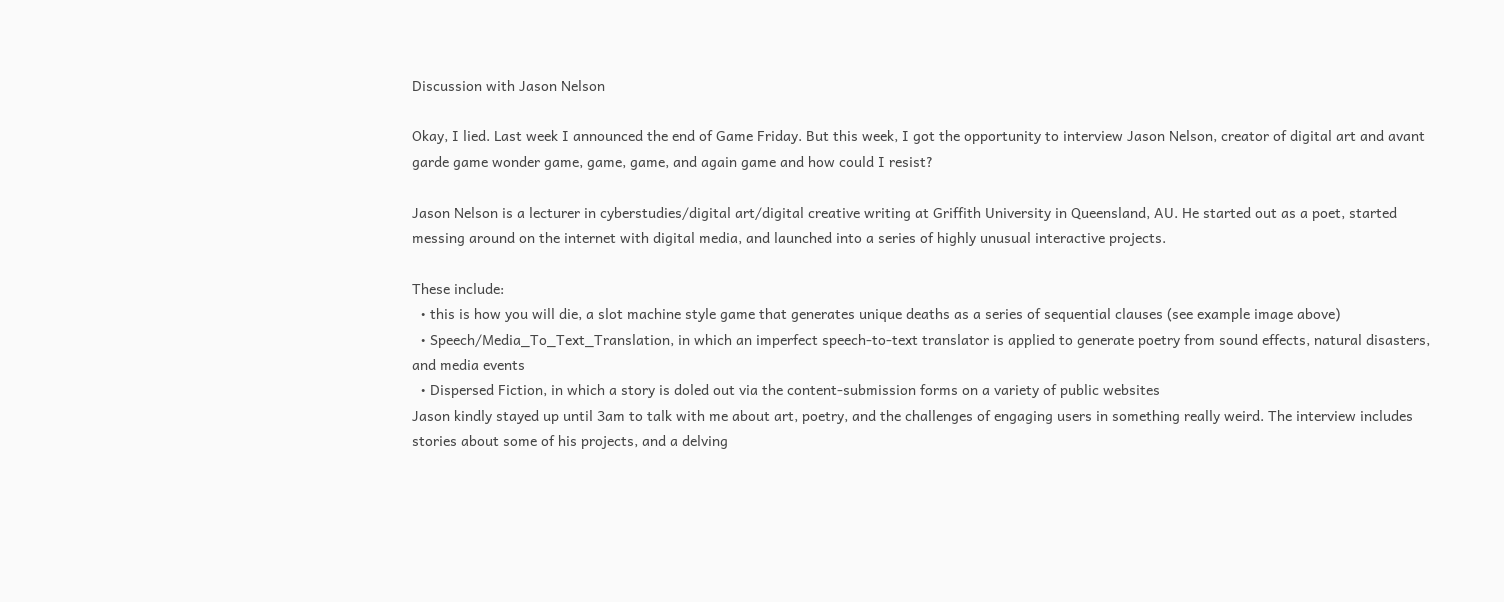Discussion with Jason Nelson

Okay, I lied. Last week I announced the end of Game Friday. But this week, I got the opportunity to interview Jason Nelson, creator of digital art and avant garde game wonder game, game, game, and again game and how could I resist?

Jason Nelson is a lecturer in cyberstudies/digital art/digital creative writing at Griffith University in Queensland, AU. He started out as a poet, started messing around on the internet with digital media, and launched into a series of highly unusual interactive projects.

These include:
  • this is how you will die, a slot machine style game that generates unique deaths as a series of sequential clauses (see example image above)
  • Speech/Media_To_Text_Translation, in which an imperfect speech-to-text translator is applied to generate poetry from sound effects, natural disasters, and media events
  • Dispersed Fiction, in which a story is doled out via the content-submission forms on a variety of public websites
Jason kindly stayed up until 3am to talk with me about art, poetry, and the challenges of engaging users in something really weird. The interview includes stories about some of his projects, and a delving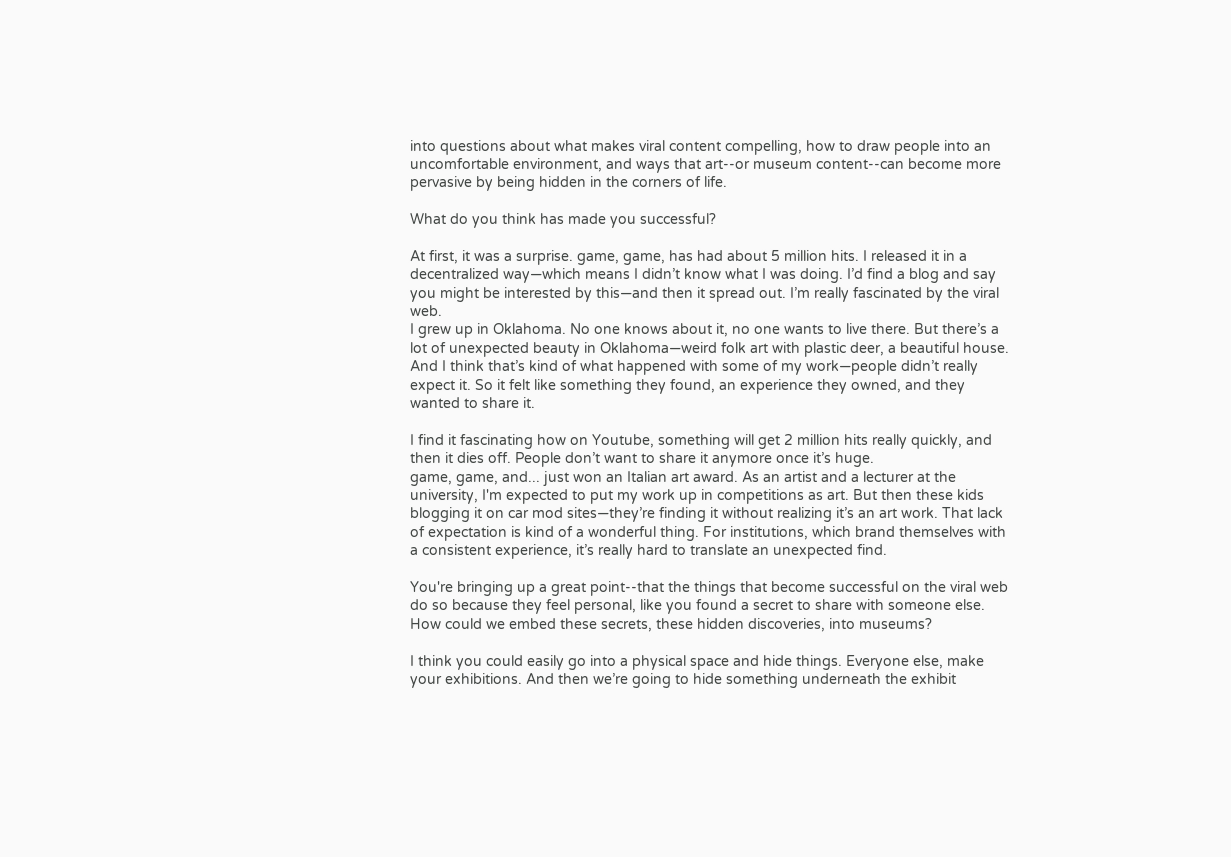into questions about what makes viral content compelling, how to draw people into an uncomfortable environment, and ways that art--or museum content--can become more pervasive by being hidden in the corners of life.

What do you think has made you successful?

At first, it was a surprise. game, game, has had about 5 million hits. I released it in a decentralized way—which means I didn’t know what I was doing. I’d find a blog and say you might be interested by this—and then it spread out. I’m really fascinated by the viral web.
I grew up in Oklahoma. No one knows about it, no one wants to live there. But there’s a lot of unexpected beauty in Oklahoma—weird folk art with plastic deer, a beautiful house. And I think that’s kind of what happened with some of my work—people didn’t really expect it. So it felt like something they found, an experience they owned, and they wanted to share it.

I find it fascinating how on Youtube, something will get 2 million hits really quickly, and then it dies off. People don’t want to share it anymore once it’s huge.
game, game, and... just won an Italian art award. As an artist and a lecturer at the university, I'm expected to put my work up in competitions as art. But then these kids blogging it on car mod sites—they’re finding it without realizing it’s an art work. That lack of expectation is kind of a wonderful thing. For institutions, which brand themselves with a consistent experience, it’s really hard to translate an unexpected find.

You're bringing up a great point--that the things that become successful on the viral web do so because they feel personal, like you found a secret to share with someone else. How could we embed these secrets, these hidden discoveries, into museums?

I think you could easily go into a physical space and hide things. Everyone else, make your exhibitions. And then we’re going to hide something underneath the exhibit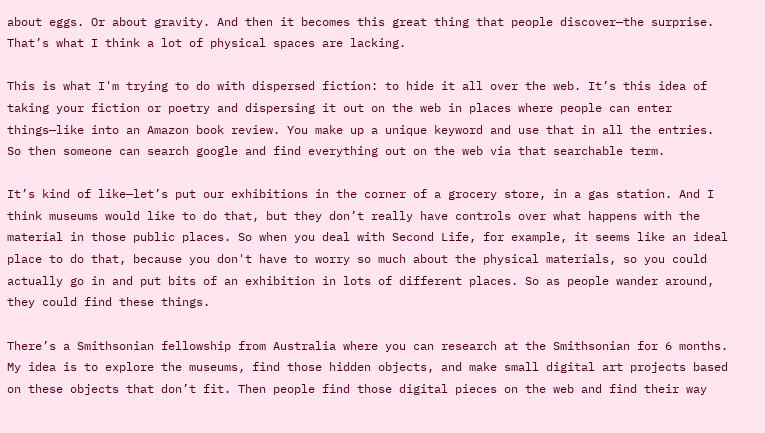about eggs. Or about gravity. And then it becomes this great thing that people discover—the surprise. That’s what I think a lot of physical spaces are lacking.

This is what I'm trying to do with dispersed fiction: to hide it all over the web. It’s this idea of taking your fiction or poetry and dispersing it out on the web in places where people can enter things—like into an Amazon book review. You make up a unique keyword and use that in all the entries. So then someone can search google and find everything out on the web via that searchable term.

It’s kind of like—let’s put our exhibitions in the corner of a grocery store, in a gas station. And I think museums would like to do that, but they don’t really have controls over what happens with the material in those public places. So when you deal with Second Life, for example, it seems like an ideal place to do that, because you don't have to worry so much about the physical materials, so you could actually go in and put bits of an exhibition in lots of different places. So as people wander around, they could find these things.

There’s a Smithsonian fellowship from Australia where you can research at the Smithsonian for 6 months. My idea is to explore the museums, find those hidden objects, and make small digital art projects based on these objects that don’t fit. Then people find those digital pieces on the web and find their way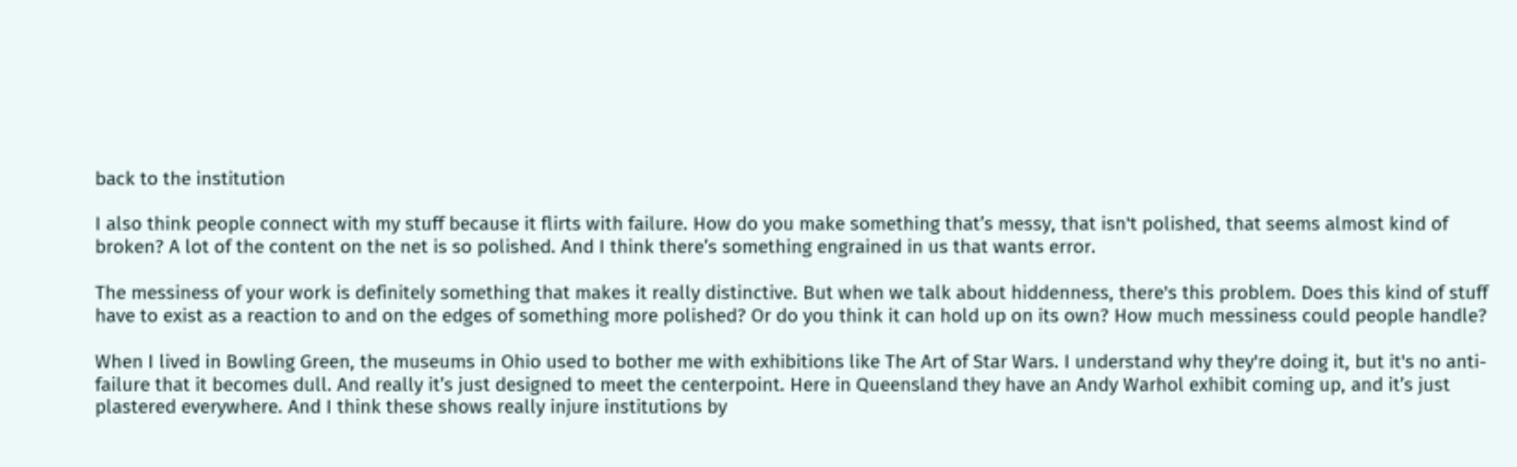back to the institution

I also think people connect with my stuff because it flirts with failure. How do you make something that’s messy, that isn't polished, that seems almost kind of broken? A lot of the content on the net is so polished. And I think there’s something engrained in us that wants error.

The messiness of your work is definitely something that makes it really distinctive. But when we talk about hiddenness, there's this problem. Does this kind of stuff have to exist as a reaction to and on the edges of something more polished? Or do you think it can hold up on its own? How much messiness could people handle?

When I lived in Bowling Green, the museums in Ohio used to bother me with exhibitions like The Art of Star Wars. I understand why they're doing it, but it's no anti-failure that it becomes dull. And really it’s just designed to meet the centerpoint. Here in Queensland they have an Andy Warhol exhibit coming up, and it’s just plastered everywhere. And I think these shows really injure institutions by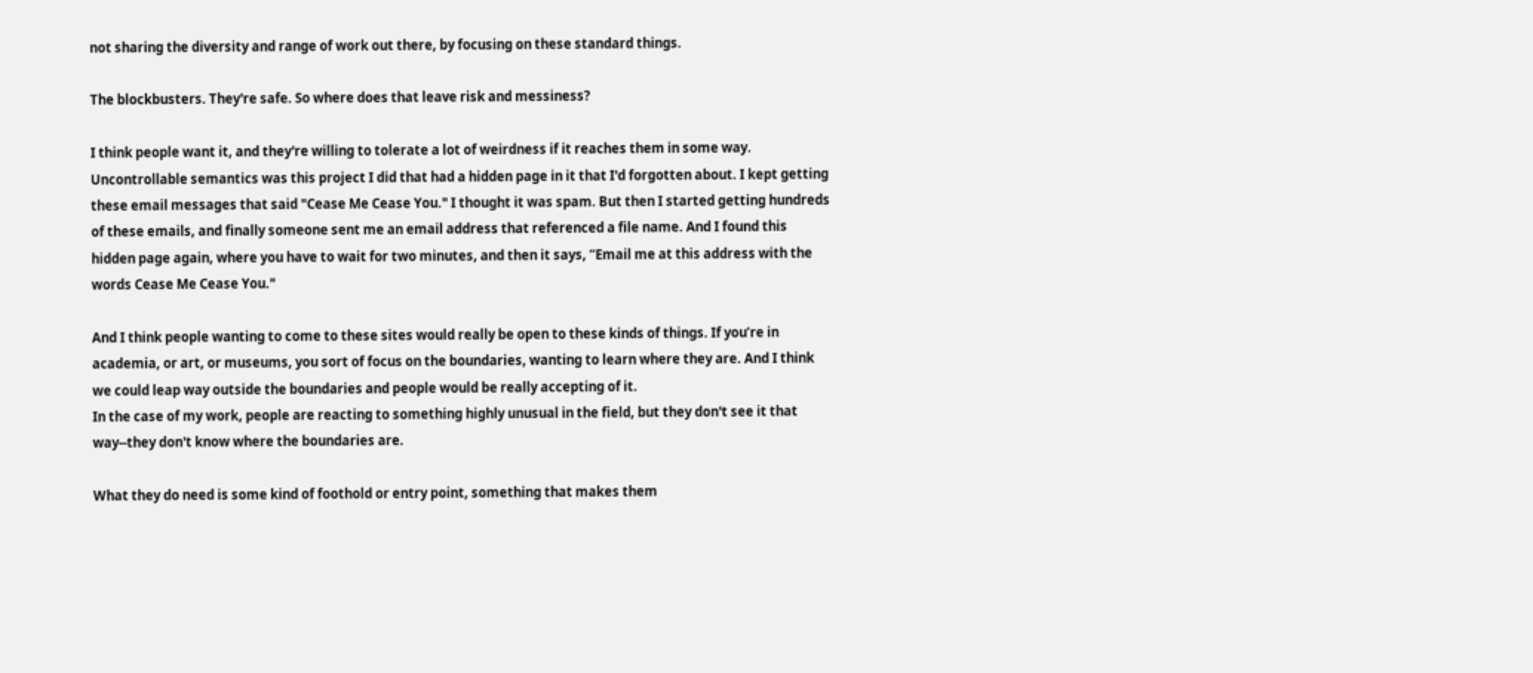not sharing the diversity and range of work out there, by focusing on these standard things.

The blockbusters. They're safe. So where does that leave risk and messiness?

I think people want it, and they're willing to tolerate a lot of weirdness if it reaches them in some way. Uncontrollable semantics was this project I did that had a hidden page in it that I'd forgotten about. I kept getting these email messages that said "Cease Me Cease You." I thought it was spam. But then I started getting hundreds of these emails, and finally someone sent me an email address that referenced a file name. And I found this hidden page again, where you have to wait for two minutes, and then it says, “Email me at this address with the words Cease Me Cease You."

And I think people wanting to come to these sites would really be open to these kinds of things. If you’re in academia, or art, or museums, you sort of focus on the boundaries, wanting to learn where they are. And I think we could leap way outside the boundaries and people would be really accepting of it.
In the case of my work, people are reacting to something highly unusual in the field, but they don't see it that way--they don't know where the boundaries are.

What they do need is some kind of foothold or entry point, something that makes them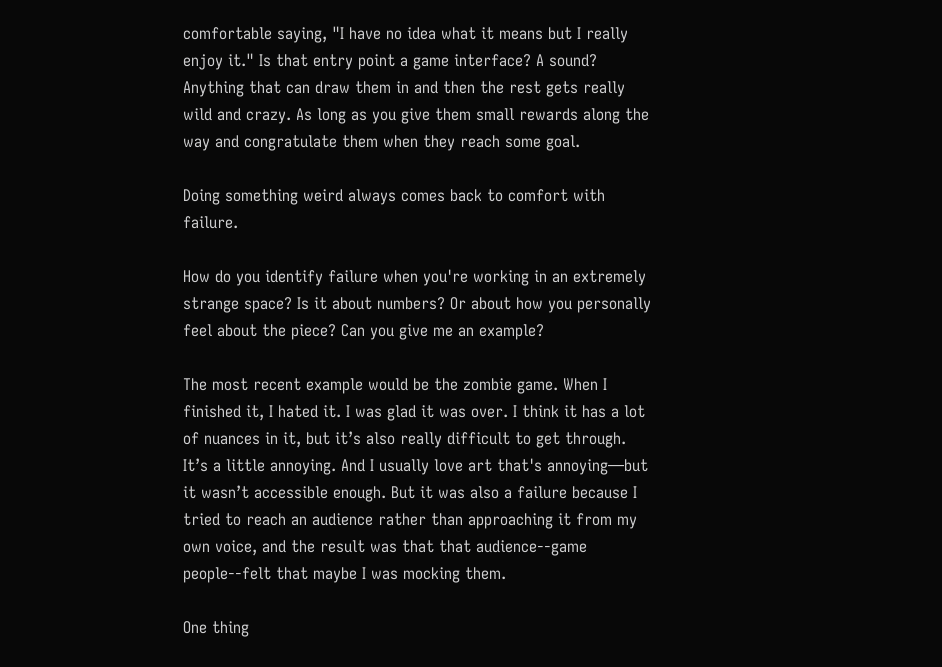comfortable saying, "I have no idea what it means but I really enjoy it." Is that entry point a game interface? A sound? Anything that can draw them in and then the rest gets really wild and crazy. As long as you give them small rewards along the way and congratulate them when they reach some goal.

Doing something weird always comes back to comfort with failure.

How do you identify failure when you're working in an extremely strange space? Is it about numbers? Or about how you personally feel about the piece? Can you give me an example?

The most recent example would be the zombie game. When I finished it, I hated it. I was glad it was over. I think it has a lot of nuances in it, but it’s also really difficult to get through. It’s a little annoying. And I usually love art that's annoying—but it wasn’t accessible enough. But it was also a failure because I tried to reach an audience rather than approaching it from my own voice, and the result was that that audience--game people--felt that maybe I was mocking them.

One thing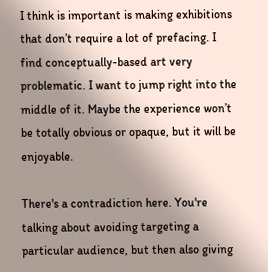I think is important is making exhibitions that don’t require a lot of prefacing. I find conceptually-based art very problematic. I want to jump right into the middle of it. Maybe the experience won’t be totally obvious or opaque, but it will be enjoyable.

There's a contradiction here. You're talking about avoiding targeting a particular audience, but then also giving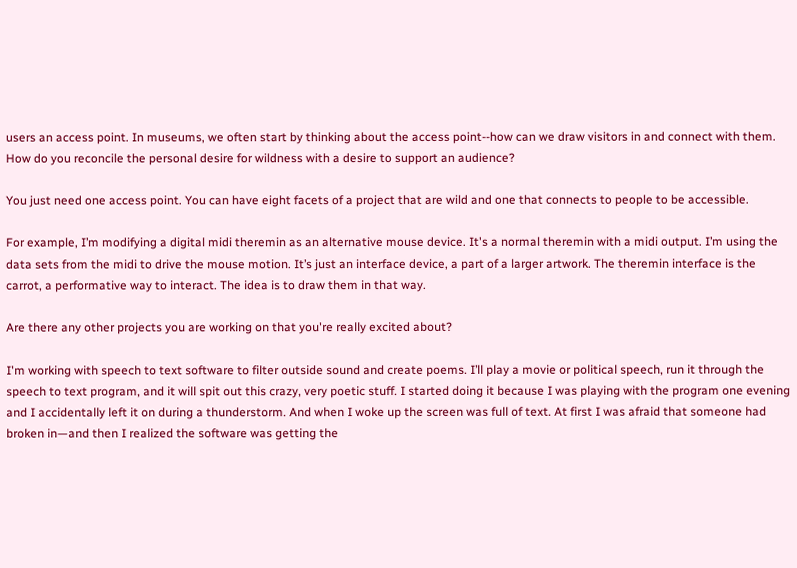users an access point. In museums, we often start by thinking about the access point--how can we draw visitors in and connect with them. How do you reconcile the personal desire for wildness with a desire to support an audience?

You just need one access point. You can have eight facets of a project that are wild and one that connects to people to be accessible.

For example, I’m modifying a digital midi theremin as an alternative mouse device. It's a normal theremin with a midi output. I’m using the data sets from the midi to drive the mouse motion. It’s just an interface device, a part of a larger artwork. The theremin interface is the carrot, a performative way to interact. The idea is to draw them in that way.

Are there any other projects you are working on that you're really excited about?

I'm working with speech to text software to filter outside sound and create poems. I’ll play a movie or political speech, run it through the speech to text program, and it will spit out this crazy, very poetic stuff. I started doing it because I was playing with the program one evening and I accidentally left it on during a thunderstorm. And when I woke up the screen was full of text. At first I was afraid that someone had broken in—and then I realized the software was getting the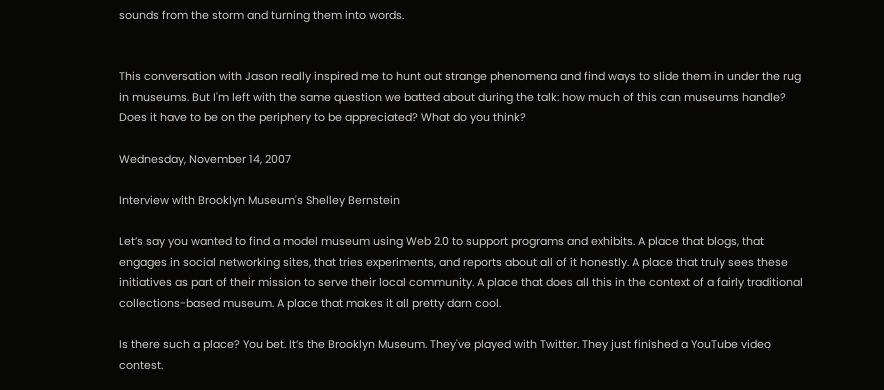sounds from the storm and turning them into words.


This conversation with Jason really inspired me to hunt out strange phenomena and find ways to slide them in under the rug in museums. But I'm left with the same question we batted about during the talk: how much of this can museums handle? Does it have to be on the periphery to be appreciated? What do you think?

Wednesday, November 14, 2007

Interview with Brooklyn Museum's Shelley Bernstein

Let’s say you wanted to find a model museum using Web 2.0 to support programs and exhibits. A place that blogs, that engages in social networking sites, that tries experiments, and reports about all of it honestly. A place that truly sees these initiatives as part of their mission to serve their local community. A place that does all this in the context of a fairly traditional collections-based museum. A place that makes it all pretty darn cool.

Is there such a place? You bet. It’s the Brooklyn Museum. They've played with Twitter. They just finished a YouTube video contest.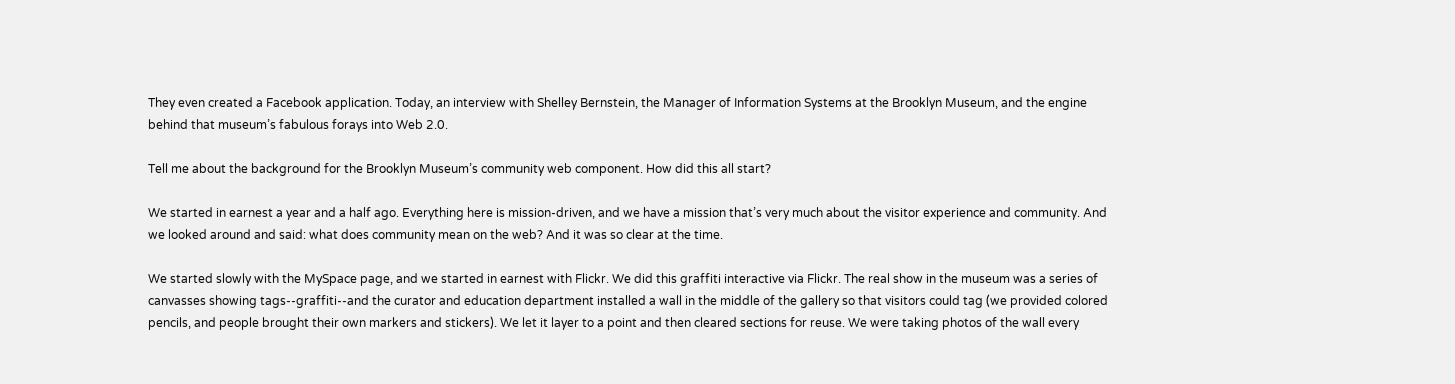They even created a Facebook application. Today, an interview with Shelley Bernstein, the Manager of Information Systems at the Brooklyn Museum, and the engine behind that museum’s fabulous forays into Web 2.0.

Tell me about the background for the Brooklyn Museum’s community web component. How did this all start?

We started in earnest a year and a half ago. Everything here is mission-driven, and we have a mission that’s very much about the visitor experience and community. And we looked around and said: what does community mean on the web? And it was so clear at the time.

We started slowly with the MySpace page, and we started in earnest with Flickr. We did this graffiti interactive via Flickr. The real show in the museum was a series of canvasses showing tags--graffiti--and the curator and education department installed a wall in the middle of the gallery so that visitors could tag (we provided colored pencils, and people brought their own markers and stickers). We let it layer to a point and then cleared sections for reuse. We were taking photos of the wall every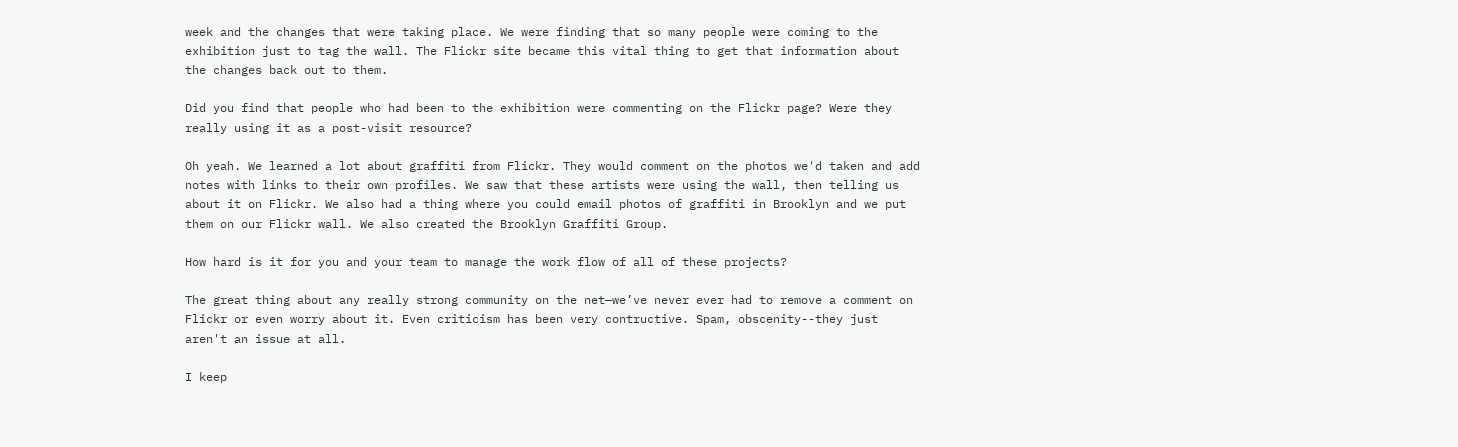week and the changes that were taking place. We were finding that so many people were coming to the exhibition just to tag the wall. The Flickr site became this vital thing to get that information about the changes back out to them.

Did you find that people who had been to the exhibition were commenting on the Flickr page? Were they really using it as a post-visit resource?

Oh yeah. We learned a lot about graffiti from Flickr. They would comment on the photos we'd taken and add notes with links to their own profiles. We saw that these artists were using the wall, then telling us about it on Flickr. We also had a thing where you could email photos of graffiti in Brooklyn and we put them on our Flickr wall. We also created the Brooklyn Graffiti Group.

How hard is it for you and your team to manage the work flow of all of these projects?

The great thing about any really strong community on the net—we’ve never ever had to remove a comment on Flickr or even worry about it. Even criticism has been very contructive. Spam, obscenity--they just aren't an issue at all.

I keep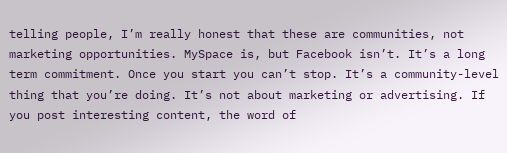telling people, I’m really honest that these are communities, not marketing opportunities. MySpace is, but Facebook isn’t. It’s a long term commitment. Once you start you can’t stop. It’s a community-level thing that you’re doing. It’s not about marketing or advertising. If you post interesting content, the word of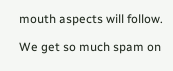mouth aspects will follow.

We get so much spam on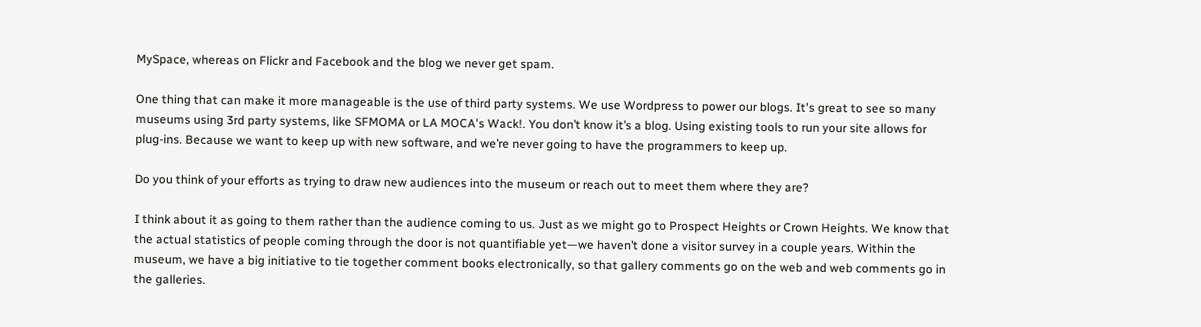MySpace, whereas on Flickr and Facebook and the blog we never get spam.

One thing that can make it more manageable is the use of third party systems. We use Wordpress to power our blogs. It's great to see so many museums using 3rd party systems, like SFMOMA or LA MOCA's Wack!. You don’t know it’s a blog. Using existing tools to run your site allows for plug-ins. Because we want to keep up with new software, and we’re never going to have the programmers to keep up.

Do you think of your efforts as trying to draw new audiences into the museum or reach out to meet them where they are?

I think about it as going to them rather than the audience coming to us. Just as we might go to Prospect Heights or Crown Heights. We know that the actual statistics of people coming through the door is not quantifiable yet—we haven’t done a visitor survey in a couple years. Within the museum, we have a big initiative to tie together comment books electronically, so that gallery comments go on the web and web comments go in the galleries.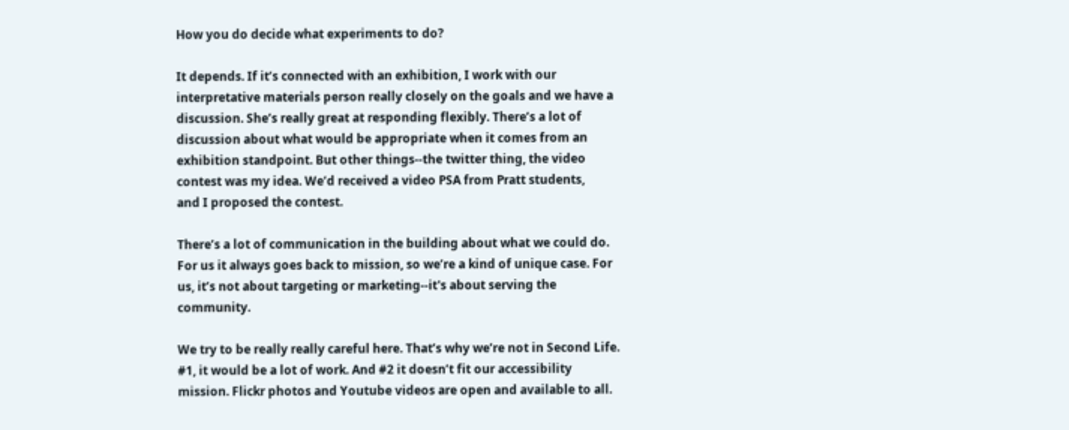How you do decide what experiments to do?

It depends. If it’s connected with an exhibition, I work with our interpretative materials person really closely on the goals and we have a discussion. She’s really great at responding flexibly. There’s a lot of discussion about what would be appropriate when it comes from an exhibition standpoint. But other things--the twitter thing, the video contest was my idea. We’d received a video PSA from Pratt students,
and I proposed the contest.

There’s a lot of communication in the building about what we could do.
For us it always goes back to mission, so we’re a kind of unique case. For us, it’s not about targeting or marketing--it's about serving the community.

We try to be really really careful here. That’s why we’re not in Second Life. #1, it would be a lot of work. And #2 it doesn’t fit our accessibility mission. Flickr photos and Youtube videos are open and available to all.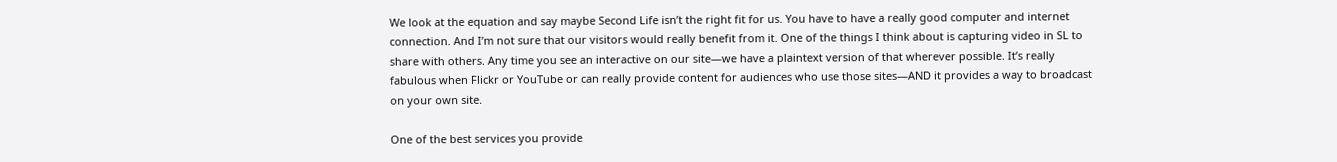We look at the equation and say maybe Second Life isn’t the right fit for us. You have to have a really good computer and internet connection. And I’m not sure that our visitors would really benefit from it. One of the things I think about is capturing video in SL to share with others. Any time you see an interactive on our site—we have a plaintext version of that wherever possible. It’s really fabulous when Flickr or YouTube or can really provide content for audiences who use those sites—AND it provides a way to broadcast on your own site.

One of the best services you provide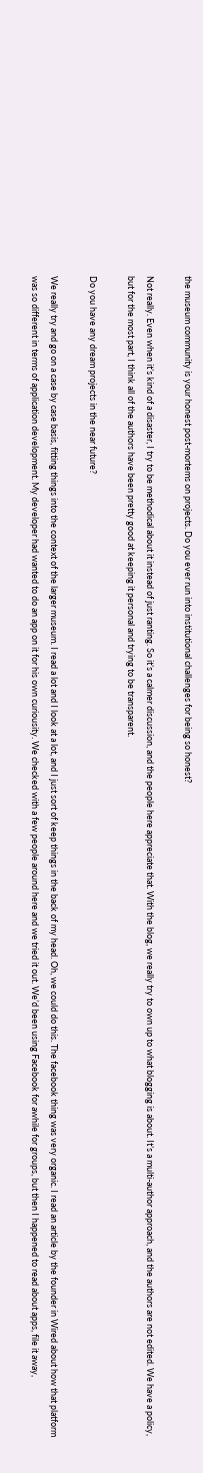the museum community is your honest post-mortems on projects. Do you ever run into institutional challenges for being so honest?

Not really. Even when it’s kind of a disaster, I try to be methodical about it instead of just ranting. So it’s a calmer discussion, and the people here appreciate that. With the blog, we really try to own up to what blogging is about. It’s a multi-author approach, and the authors are not edited. We have a policy, but for the most part, I think all of the authors have been pretty good at keeping it personal and trying to be transparent.

Do you have any dream projects in the near future?

We really try and go on a case by case basis, fitting things into the context of the larger museum. I read a lot and I look at a lot, and I just sort of keep things in the back of my head. Oh, we could do this. The facebook thing was very organic. I read an article by the founder in Wired about how that platform was so different in terms of application development. My developer had wanted to do an app on it for his own curiousity. We checked with a few people around here and we tried it out. We’d been using Facebook for awhile for groups, but then I happened to read about apps, file it away,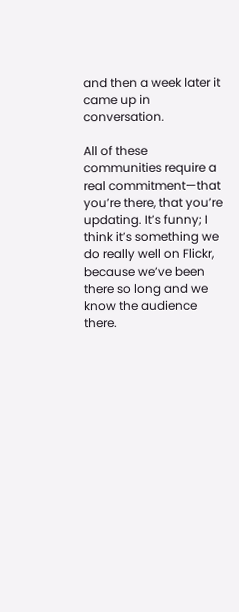and then a week later it came up in conversation.

All of these communities require a real commitment—that you’re there, that you’re updating. It’s funny; I think it’s something we do really well on Flickr, because we’ve been there so long and we know the audience there.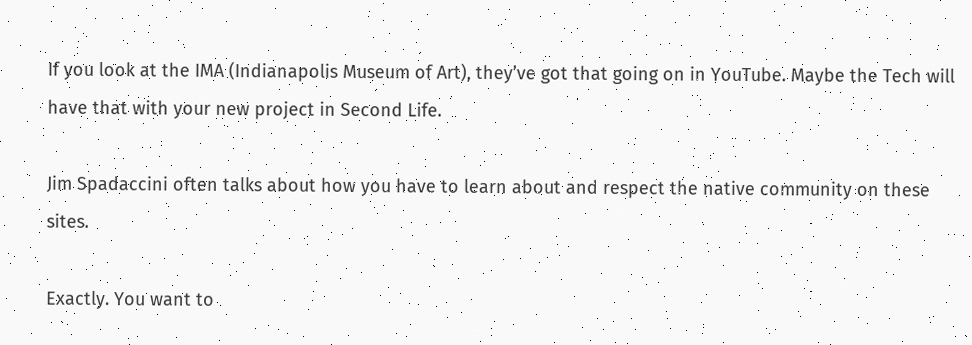If you look at the IMA (Indianapolis Museum of Art), they’ve got that going on in YouTube. Maybe the Tech will have that with your new project in Second Life.

Jim Spadaccini often talks about how you have to learn about and respect the native community on these sites.

Exactly. You want to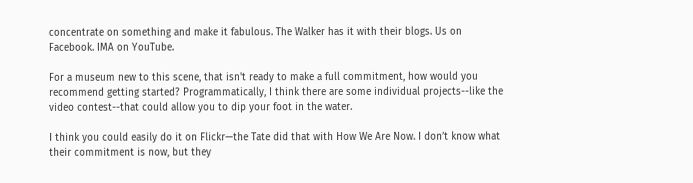concentrate on something and make it fabulous. The Walker has it with their blogs. Us on Facebook. IMA on YouTube.

For a museum new to this scene, that isn't ready to make a full commitment, how would you recommend getting started? Programmatically, I think there are some individual projects--like the video contest--that could allow you to dip your foot in the water.

I think you could easily do it on Flickr—the Tate did that with How We Are Now. I don’t know what their commitment is now, but they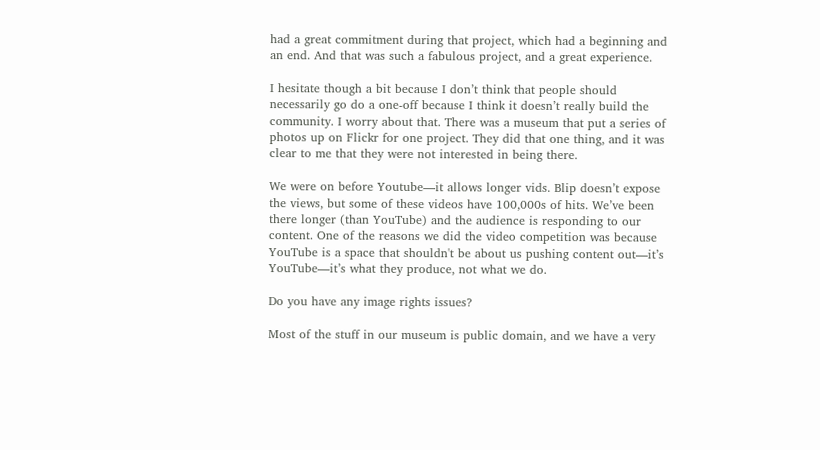had a great commitment during that project, which had a beginning and an end. And that was such a fabulous project, and a great experience.

I hesitate though a bit because I don’t think that people should necessarily go do a one-off because I think it doesn’t really build the community. I worry about that. There was a museum that put a series of photos up on Flickr for one project. They did that one thing, and it was clear to me that they were not interested in being there.

We were on before Youtube—it allows longer vids. Blip doesn’t expose the views, but some of these videos have 100,000s of hits. We’ve been there longer (than YouTube) and the audience is responding to our content. One of the reasons we did the video competition was because YouTube is a space that shouldn't be about us pushing content out—it’s YouTube—it’s what they produce, not what we do.

Do you have any image rights issues?

Most of the stuff in our museum is public domain, and we have a very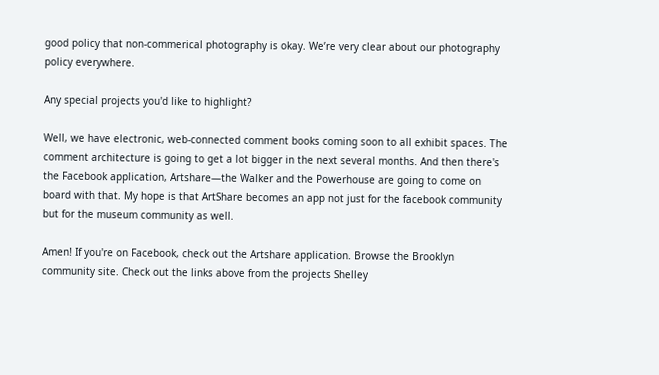good policy that non-commerical photography is okay. We’re very clear about our photography policy everywhere.

Any special projects you'd like to highlight?

Well, we have electronic, web-connected comment books coming soon to all exhibit spaces. The comment architecture is going to get a lot bigger in the next several months. And then there's the Facebook application, Artshare—the Walker and the Powerhouse are going to come on board with that. My hope is that ArtShare becomes an app not just for the facebook community but for the museum community as well.

Amen! If you're on Facebook, check out the Artshare application. Browse the Brooklyn community site. Check out the links above from the projects Shelley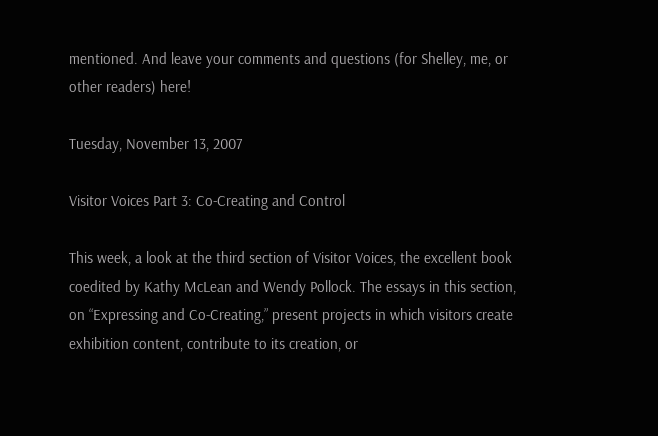mentioned. And leave your comments and questions (for Shelley, me, or other readers) here!

Tuesday, November 13, 2007

Visitor Voices Part 3: Co-Creating and Control

This week, a look at the third section of Visitor Voices, the excellent book coedited by Kathy McLean and Wendy Pollock. The essays in this section, on “Expressing and Co-Creating,” present projects in which visitors create exhibition content, contribute to its creation, or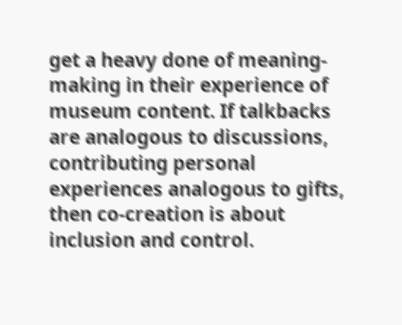get a heavy done of meaning-making in their experience of museum content. If talkbacks are analogous to discussions, contributing personal experiences analogous to gifts, then co-creation is about inclusion and control.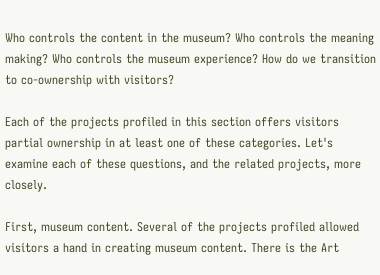Who controls the content in the museum? Who controls the meaning making? Who controls the museum experience? How do we transition to co-ownership with visitors?

Each of the projects profiled in this section offers visitors partial ownership in at least one of these categories. Let's examine each of these questions, and the related projects, more closely.

First, museum content. Several of the projects profiled allowed visitors a hand in creating museum content. There is the Art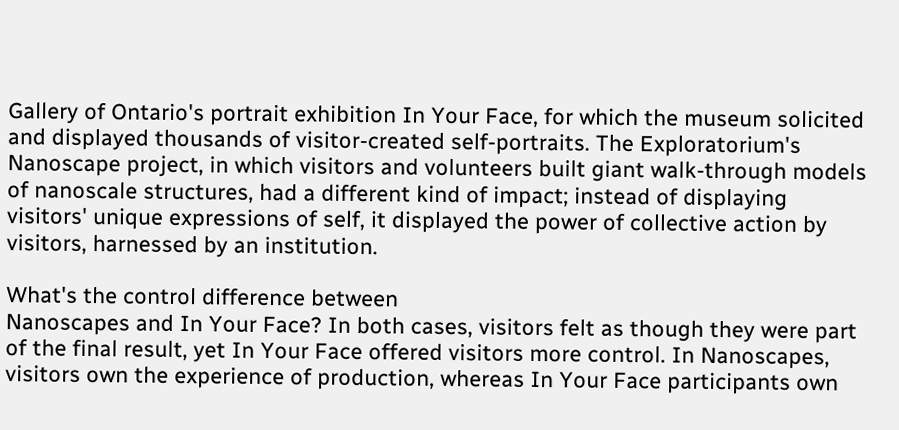Gallery of Ontario's portrait exhibition In Your Face, for which the museum solicited and displayed thousands of visitor-created self-portraits. The Exploratorium's Nanoscape project, in which visitors and volunteers built giant walk-through models of nanoscale structures, had a different kind of impact; instead of displaying visitors' unique expressions of self, it displayed the power of collective action by visitors, harnessed by an institution.

What's the control difference between
Nanoscapes and In Your Face? In both cases, visitors felt as though they were part of the final result, yet In Your Face offered visitors more control. In Nanoscapes, visitors own the experience of production, whereas In Your Face participants own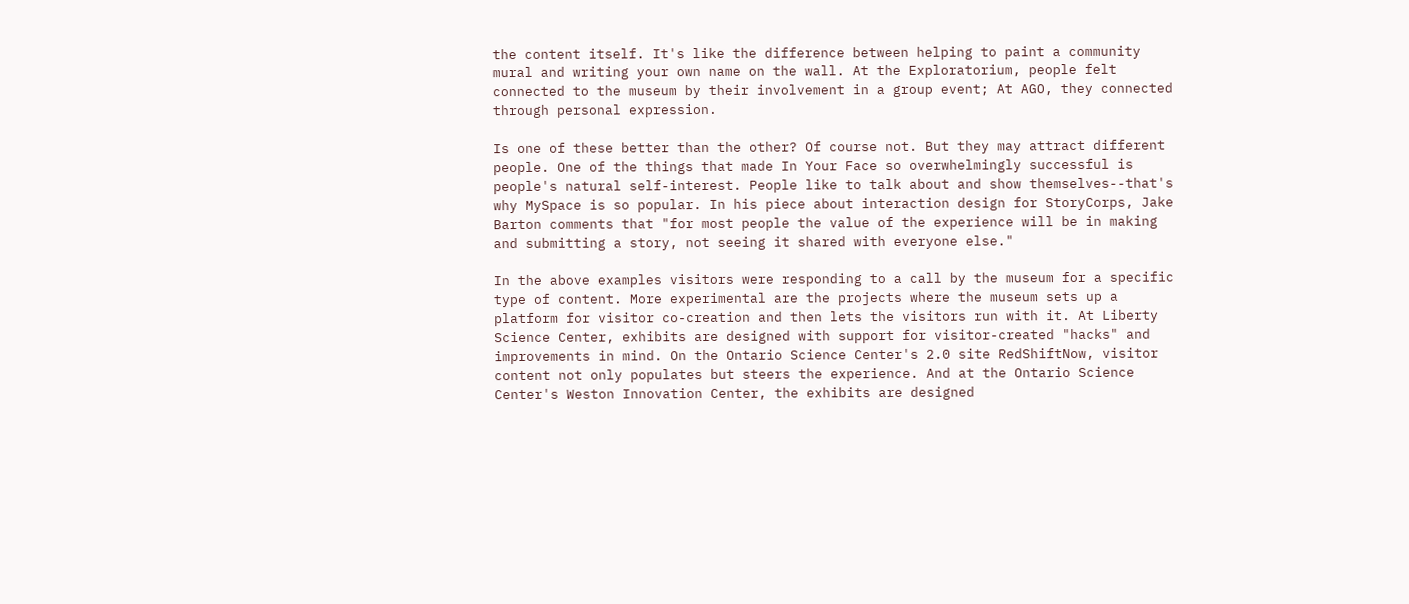the content itself. It's like the difference between helping to paint a community mural and writing your own name on the wall. At the Exploratorium, people felt connected to the museum by their involvement in a group event; At AGO, they connected through personal expression.

Is one of these better than the other? Of course not. But they may attract different people. One of the things that made In Your Face so overwhelmingly successful is people's natural self-interest. People like to talk about and show themselves--that's why MySpace is so popular. In his piece about interaction design for StoryCorps, Jake Barton comments that "for most people the value of the experience will be in making and submitting a story, not seeing it shared with everyone else."

In the above examples visitors were responding to a call by the museum for a specific type of content. More experimental are the projects where the museum sets up a platform for visitor co-creation and then lets the visitors run with it. At Liberty Science Center, exhibits are designed with support for visitor-created "hacks" and improvements in mind. On the Ontario Science Center's 2.0 site RedShiftNow, visitor content not only populates but steers the experience. And at the Ontario Science Center's Weston Innovation Center, the exhibits are designed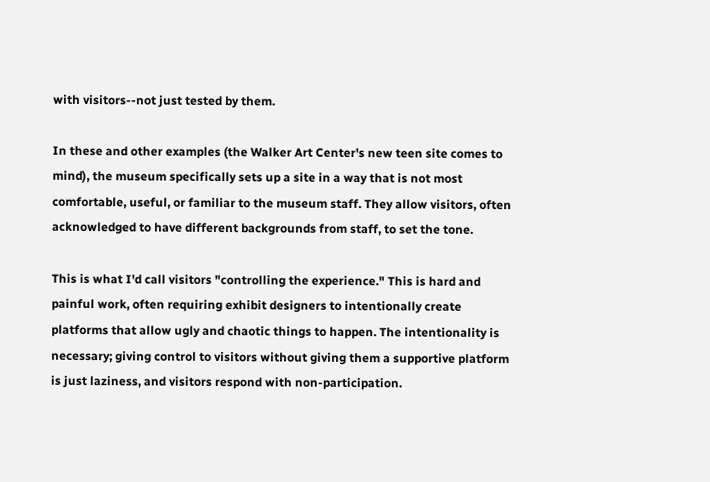with visitors--not just tested by them.

In these and other examples (the Walker Art Center's new teen site comes to mind), the museum specifically sets up a site in a way that is not most comfortable, useful, or familiar to the museum staff. They allow visitors, often acknowledged to have different backgrounds from staff, to set the tone.

This is what I'd call visitors "controlling the experience." This is hard and painful work, often requiring exhibit designers to intentionally create platforms that allow ugly and chaotic things to happen. The intentionality is necessary; giving control to visitors without giving them a supportive platform is just laziness, and visitors respond with non-participation.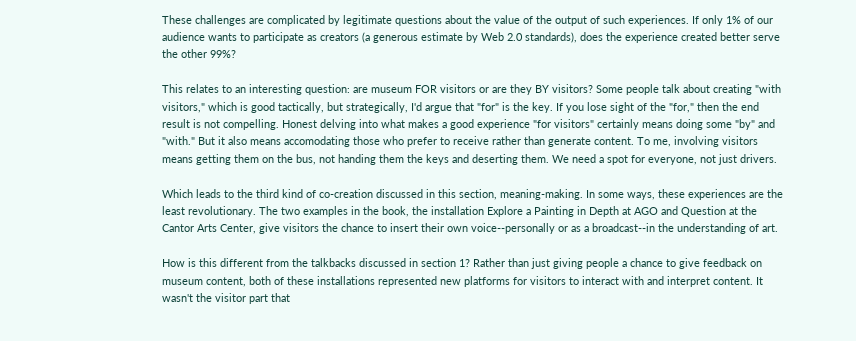These challenges are complicated by legitimate questions about the value of the output of such experiences. If only 1% of our audience wants to participate as creators (a generous estimate by Web 2.0 standards), does the experience created better serve the other 99%?

This relates to an interesting question: are museum FOR visitors or are they BY visitors? Some people talk about creating "with visitors," which is good tactically, but strategically, I'd argue that "for" is the key. If you lose sight of the "for," then the end result is not compelling. Honest delving into what makes a good experience "for visitors" certainly means doing some "by" and "with." But it also means accomodating those who prefer to receive rather than generate content. To me, involving visitors means getting them on the bus, not handing them the keys and deserting them. We need a spot for everyone, not just drivers.

Which leads to the third kind of co-creation discussed in this section, meaning-making. In some ways, these experiences are the least revolutionary. The two examples in the book, the installation Explore a Painting in Depth at AGO and Question at the Cantor Arts Center, give visitors the chance to insert their own voice--personally or as a broadcast--in the understanding of art.

How is this different from the talkbacks discussed in section 1? Rather than just giving people a chance to give feedback on museum content, both of these installations represented new platforms for visitors to interact with and interpret content. It wasn't the visitor part that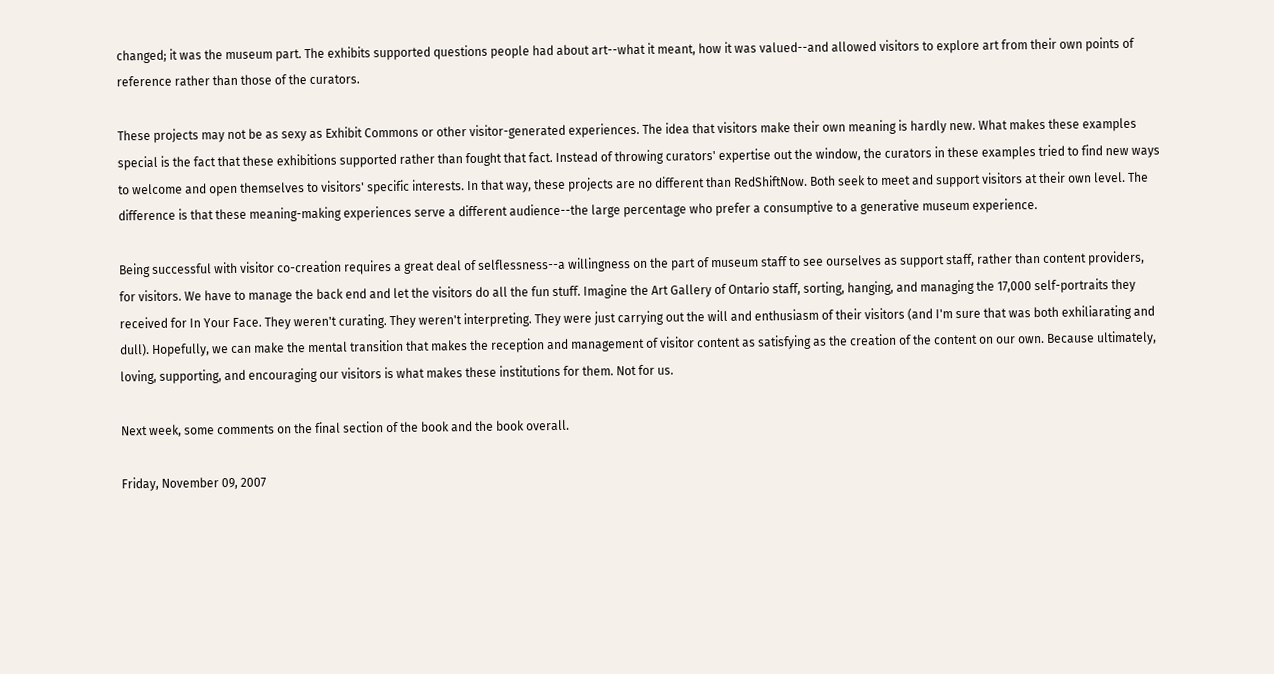changed; it was the museum part. The exhibits supported questions people had about art--what it meant, how it was valued--and allowed visitors to explore art from their own points of reference rather than those of the curators.

These projects may not be as sexy as Exhibit Commons or other visitor-generated experiences. The idea that visitors make their own meaning is hardly new. What makes these examples special is the fact that these exhibitions supported rather than fought that fact. Instead of throwing curators' expertise out the window, the curators in these examples tried to find new ways to welcome and open themselves to visitors' specific interests. In that way, these projects are no different than RedShiftNow. Both seek to meet and support visitors at their own level. The difference is that these meaning-making experiences serve a different audience--the large percentage who prefer a consumptive to a generative museum experience.

Being successful with visitor co-creation requires a great deal of selflessness--a willingness on the part of museum staff to see ourselves as support staff, rather than content providers, for visitors. We have to manage the back end and let the visitors do all the fun stuff. Imagine the Art Gallery of Ontario staff, sorting, hanging, and managing the 17,000 self-portraits they received for In Your Face. They weren't curating. They weren't interpreting. They were just carrying out the will and enthusiasm of their visitors (and I'm sure that was both exhiliarating and dull). Hopefully, we can make the mental transition that makes the reception and management of visitor content as satisfying as the creation of the content on our own. Because ultimately, loving, supporting, and encouraging our visitors is what makes these institutions for them. Not for us.

Next week, some comments on the final section of the book and the book overall.

Friday, November 09, 2007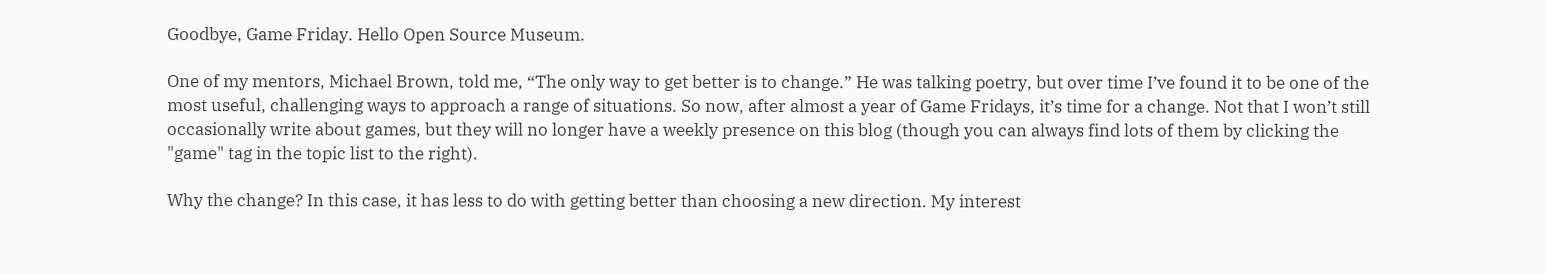Goodbye, Game Friday. Hello Open Source Museum.

One of my mentors, Michael Brown, told me, “The only way to get better is to change.” He was talking poetry, but over time I’ve found it to be one of the most useful, challenging ways to approach a range of situations. So now, after almost a year of Game Fridays, it’s time for a change. Not that I won’t still occasionally write about games, but they will no longer have a weekly presence on this blog (though you can always find lots of them by clicking the "game" tag in the topic list to the right).

Why the change? In this case, it has less to do with getting better than choosing a new direction. My interest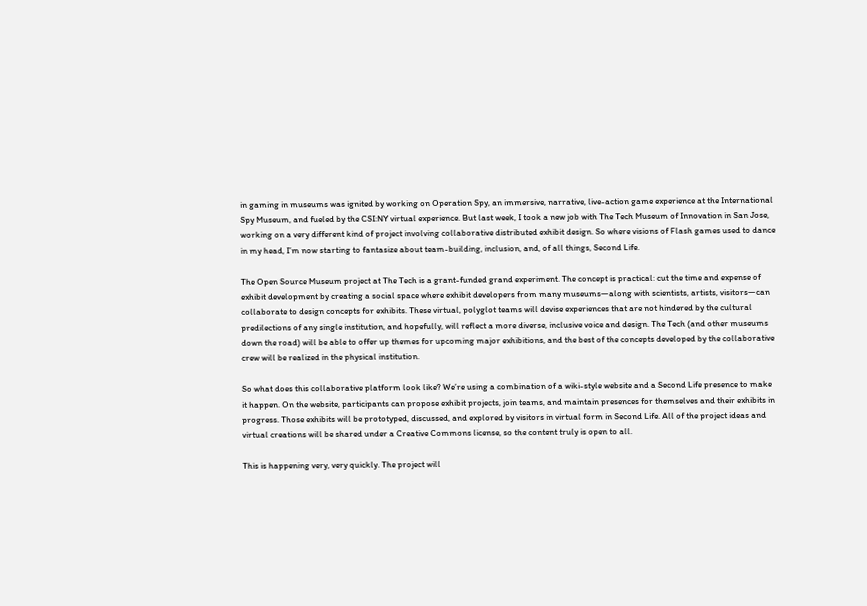in gaming in museums was ignited by working on Operation Spy, an immersive, narrative, live-action game experience at the International Spy Museum, and fueled by the CSI:NY virtual experience. But last week, I took a new job with The Tech Museum of Innovation in San Jose, working on a very different kind of project involving collaborative distributed exhibit design. So where visions of Flash games used to dance in my head, I’m now starting to fantasize about team-building, inclusion, and, of all things, Second Life.

The Open Source Museum project at The Tech is a grant-funded grand experiment. The concept is practical: cut the time and expense of exhibit development by creating a social space where exhibit developers from many museums—along with scientists, artists, visitors—can collaborate to design concepts for exhibits. These virtual, polyglot teams will devise experiences that are not hindered by the cultural predilections of any single institution, and hopefully, will reflect a more diverse, inclusive voice and design. The Tech (and other museums down the road) will be able to offer up themes for upcoming major exhibitions, and the best of the concepts developed by the collaborative crew will be realized in the physical institution.

So what does this collaborative platform look like? We’re using a combination of a wiki-style website and a Second Life presence to make it happen. On the website, participants can propose exhibit projects, join teams, and maintain presences for themselves and their exhibits in progress. Those exhibits will be prototyped, discussed, and explored by visitors in virtual form in Second Life. All of the project ideas and virtual creations will be shared under a Creative Commons license, so the content truly is open to all.

This is happening very, very quickly. The project will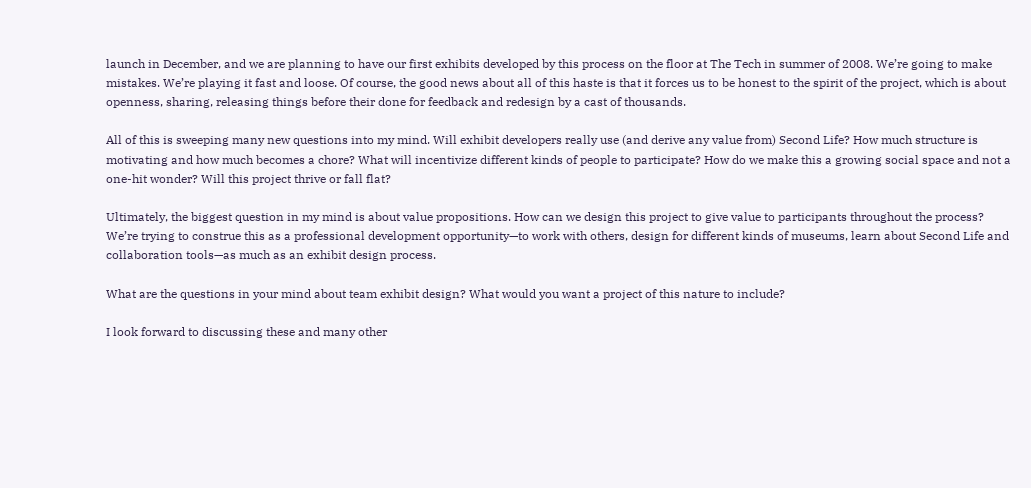launch in December, and we are planning to have our first exhibits developed by this process on the floor at The Tech in summer of 2008. We’re going to make mistakes. We’re playing it fast and loose. Of course, the good news about all of this haste is that it forces us to be honest to the spirit of the project, which is about openness, sharing, releasing things before their done for feedback and redesign by a cast of thousands.

All of this is sweeping many new questions into my mind. Will exhibit developers really use (and derive any value from) Second Life? How much structure is motivating and how much becomes a chore? What will incentivize different kinds of people to participate? How do we make this a growing social space and not a one-hit wonder? Will this project thrive or fall flat?

Ultimately, the biggest question in my mind is about value propositions. How can we design this project to give value to participants throughout the process? We’re trying to construe this as a professional development opportunity—to work with others, design for different kinds of museums, learn about Second Life and collaboration tools—as much as an exhibit design process.

What are the questions in your mind about team exhibit design? What would you want a project of this nature to include?

I look forward to discussing these and many other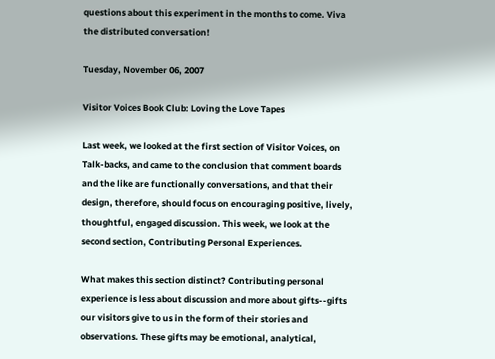questions about this experiment in the months to come. Viva the distributed conversation!

Tuesday, November 06, 2007

Visitor Voices Book Club: Loving the Love Tapes

Last week, we looked at the first section of Visitor Voices, on Talk-backs, and came to the conclusion that comment boards and the like are functionally conversations, and that their design, therefore, should focus on encouraging positive, lively, thoughtful, engaged discussion. This week, we look at the second section, Contributing Personal Experiences.

What makes this section distinct? Contributing personal experience is less about discussion and more about gifts--gifts our visitors give to us in the form of their stories and observations. These gifts may be emotional, analytical,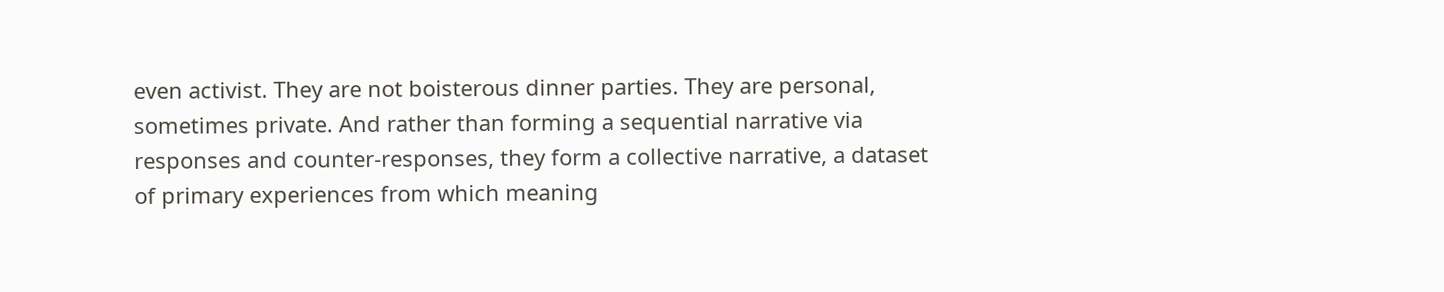even activist. They are not boisterous dinner parties. They are personal, sometimes private. And rather than forming a sequential narrative via responses and counter-responses, they form a collective narrative, a dataset of primary experiences from which meaning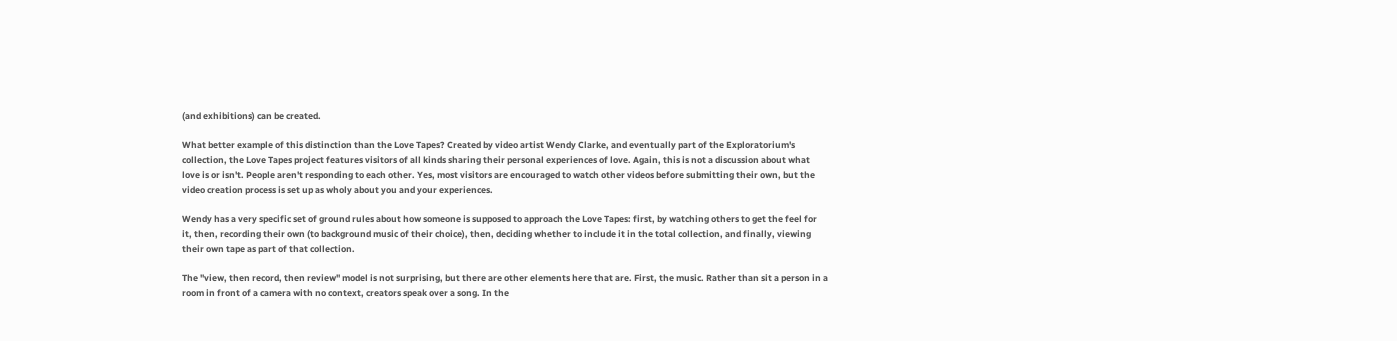(and exhibitions) can be created.

What better example of this distinction than the Love Tapes? Created by video artist Wendy Clarke, and eventually part of the Exploratorium's collection, the Love Tapes project features visitors of all kinds sharing their personal experiences of love. Again, this is not a discussion about what love is or isn't. People aren't responding to each other. Yes, most visitors are encouraged to watch other videos before submitting their own, but the video creation process is set up as wholy about you and your experiences.

Wendy has a very specific set of ground rules about how someone is supposed to approach the Love Tapes: first, by watching others to get the feel for it, then, recording their own (to background music of their choice), then, deciding whether to include it in the total collection, and finally, viewing their own tape as part of that collection.

The "view, then record, then review" model is not surprising, but there are other elements here that are. First, the music. Rather than sit a person in a room in front of a camera with no context, creators speak over a song. In the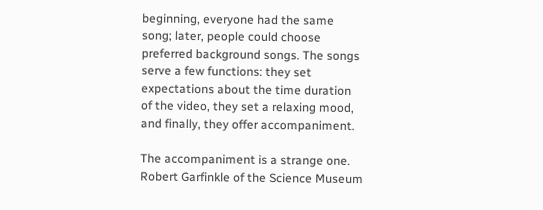beginning, everyone had the same song; later, people could choose preferred background songs. The songs serve a few functions: they set expectations about the time duration of the video, they set a relaxing mood, and finally, they offer accompaniment.

The accompaniment is a strange one. Robert Garfinkle of the Science Museum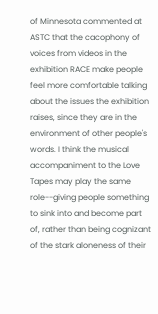of Minnesota commented at ASTC that the cacophony of voices from videos in the exhibition RACE make people feel more comfortable talking about the issues the exhibition raises, since they are in the environment of other people's words. I think the musical accompaniment to the Love Tapes may play the same role--giving people something to sink into and become part of, rather than being cognizant of the stark aloneness of their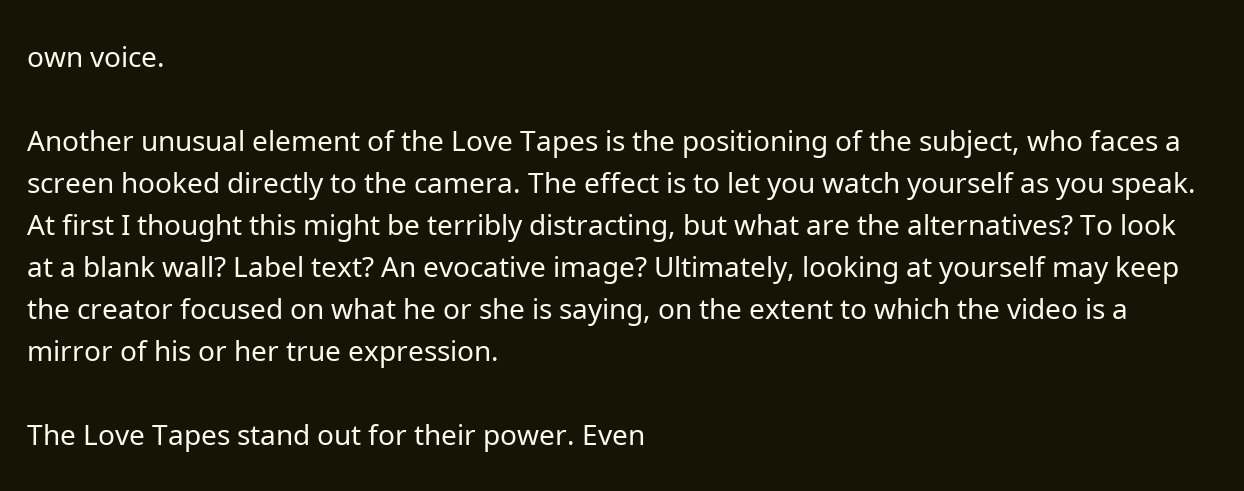own voice.

Another unusual element of the Love Tapes is the positioning of the subject, who faces a screen hooked directly to the camera. The effect is to let you watch yourself as you speak. At first I thought this might be terribly distracting, but what are the alternatives? To look at a blank wall? Label text? An evocative image? Ultimately, looking at yourself may keep the creator focused on what he or she is saying, on the extent to which the video is a mirror of his or her true expression.

The Love Tapes stand out for their power. Even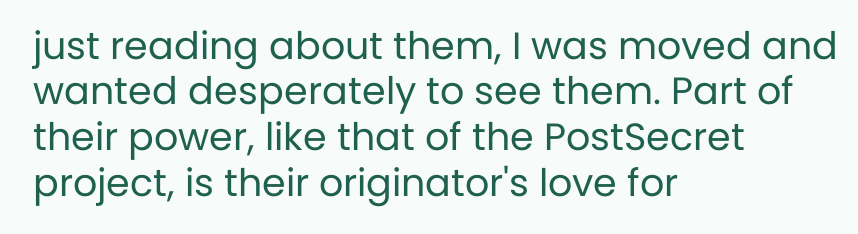just reading about them, I was moved and wanted desperately to see them. Part of their power, like that of the PostSecret project, is their originator's love for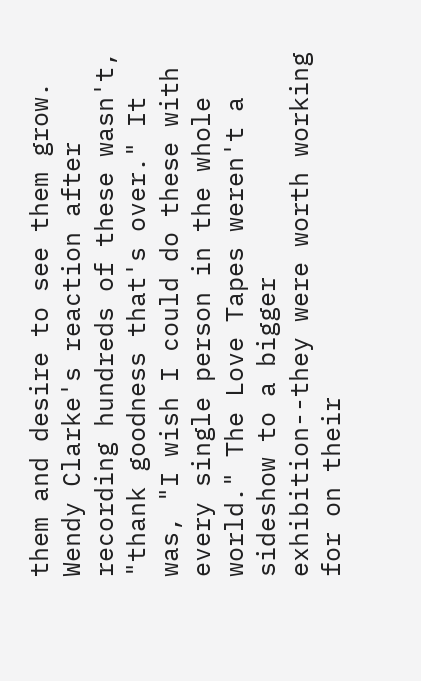them and desire to see them grow. Wendy Clarke's reaction after recording hundreds of these wasn't, "thank goodness that's over." It was, "I wish I could do these with every single person in the whole world." The Love Tapes weren't a sideshow to a bigger exhibition--they were worth working for on their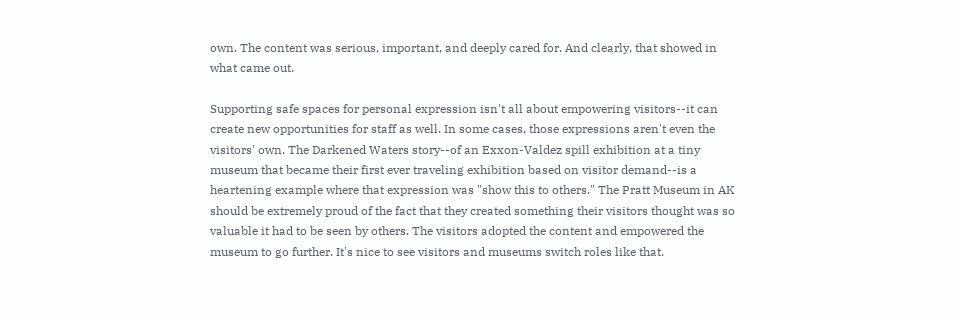own. The content was serious, important, and deeply cared for. And clearly, that showed in what came out.

Supporting safe spaces for personal expression isn't all about empowering visitors--it can create new opportunities for staff as well. In some cases, those expressions aren't even the visitors' own. The Darkened Waters story--of an Exxon-Valdez spill exhibition at a tiny museum that became their first ever traveling exhibition based on visitor demand--is a heartening example where that expression was "show this to others." The Pratt Museum in AK should be extremely proud of the fact that they created something their visitors thought was so valuable it had to be seen by others. The visitors adopted the content and empowered the museum to go further. It's nice to see visitors and museums switch roles like that.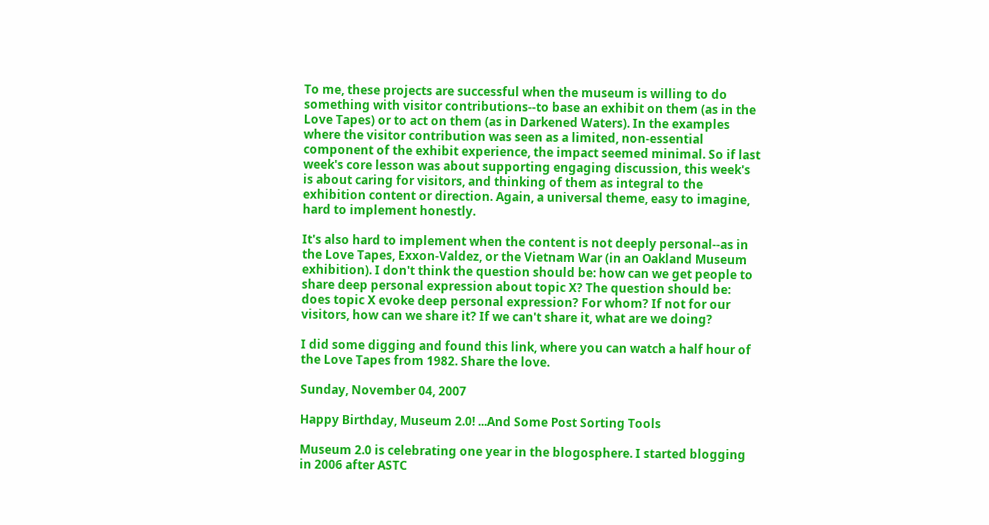To me, these projects are successful when the museum is willing to do something with visitor contributions--to base an exhibit on them (as in the Love Tapes) or to act on them (as in Darkened Waters). In the examples where the visitor contribution was seen as a limited, non-essential component of the exhibit experience, the impact seemed minimal. So if last week's core lesson was about supporting engaging discussion, this week's is about caring for visitors, and thinking of them as integral to the exhibition content or direction. Again, a universal theme, easy to imagine, hard to implement honestly.

It's also hard to implement when the content is not deeply personal--as in the Love Tapes, Exxon-Valdez, or the Vietnam War (in an Oakland Museum exhibition). I don't think the question should be: how can we get people to share deep personal expression about topic X? The question should be: does topic X evoke deep personal expression? For whom? If not for our visitors, how can we share it? If we can't share it, what are we doing?

I did some digging and found this link, where you can watch a half hour of the Love Tapes from 1982. Share the love.

Sunday, November 04, 2007

Happy Birthday, Museum 2.0! ...And Some Post Sorting Tools

Museum 2.0 is celebrating one year in the blogosphere. I started blogging in 2006 after ASTC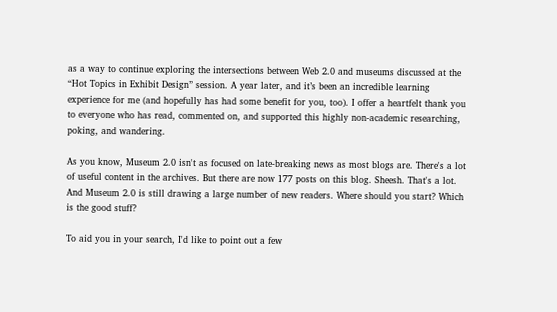as a way to continue exploring the intersections between Web 2.0 and museums discussed at the “Hot Topics in Exhibit Design” session. A year later, and it’s been an incredible learning experience for me (and hopefully has had some benefit for you, too). I offer a heartfelt thank you to everyone who has read, commented on, and supported this highly non-academic researching, poking, and wandering.

As you know, Museum 2.0 isn't as focused on late-breaking news as most blogs are. There's a lot of useful content in the archives. But there are now 177 posts on this blog. Sheesh. That's a lot. And Museum 2.0 is still drawing a large number of new readers. Where should you start? Which is the good stuff?

To aid you in your search, I'd like to point out a few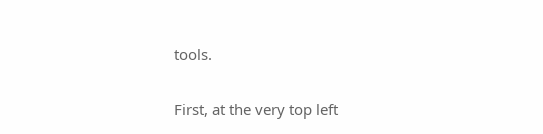tools.

First, at the very top left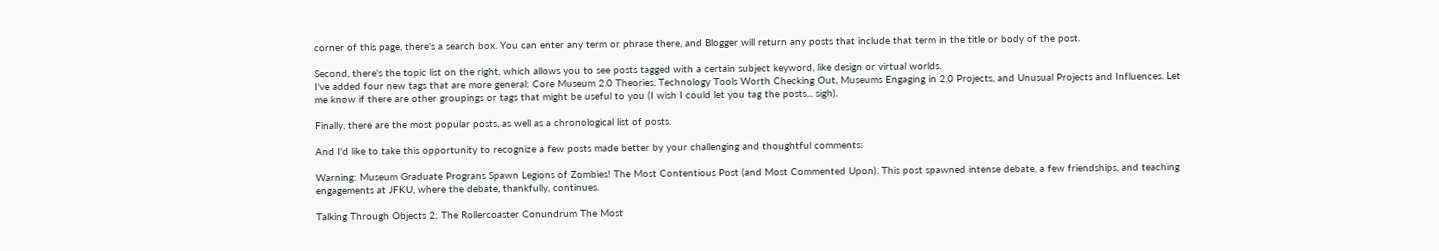corner of this page, there's a search box. You can enter any term or phrase there, and Blogger will return any posts that include that term in the title or body of the post.

Second, there's the topic list on the right, which allows you to see posts tagged with a certain subject keyword, like design or virtual worlds.
I've added four new tags that are more general: Core Museum 2.0 Theories, Technology Tools Worth Checking Out, Museums Engaging in 2.0 Projects, and Unusual Projects and Influences. Let me know if there are other groupings or tags that might be useful to you (I wish I could let you tag the posts... sigh).

Finally, there are the most popular posts, as well as a chronological list of posts.

And I'd like to take this opportunity to recognize a few posts made better by your challenging and thoughtful comments:

Warning: Museum Graduate Prograns Spawn Legions of Zombies! The Most Contentious Post (and Most Commented Upon). This post spawned intense debate, a few friendships, and teaching engagements at JFKU, where the debate, thankfully, continues.

Talking Through Objects 2: The Rollercoaster Conundrum The Most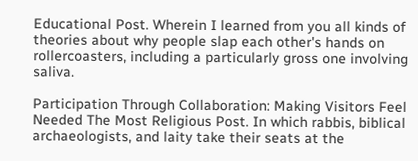Educational Post. Wherein I learned from you all kinds of theories about why people slap each other's hands on rollercoasters, including a particularly gross one involving saliva.

Participation Through Collaboration: Making Visitors Feel Needed The Most Religious Post. In which rabbis, biblical archaeologists, and laity take their seats at the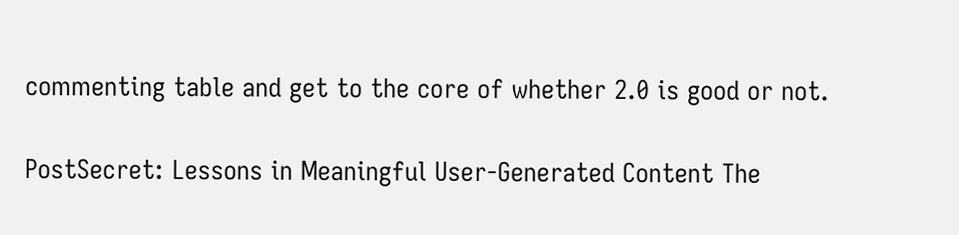commenting table and get to the core of whether 2.0 is good or not.

PostSecret: Lessons in Meaningful User-Generated Content The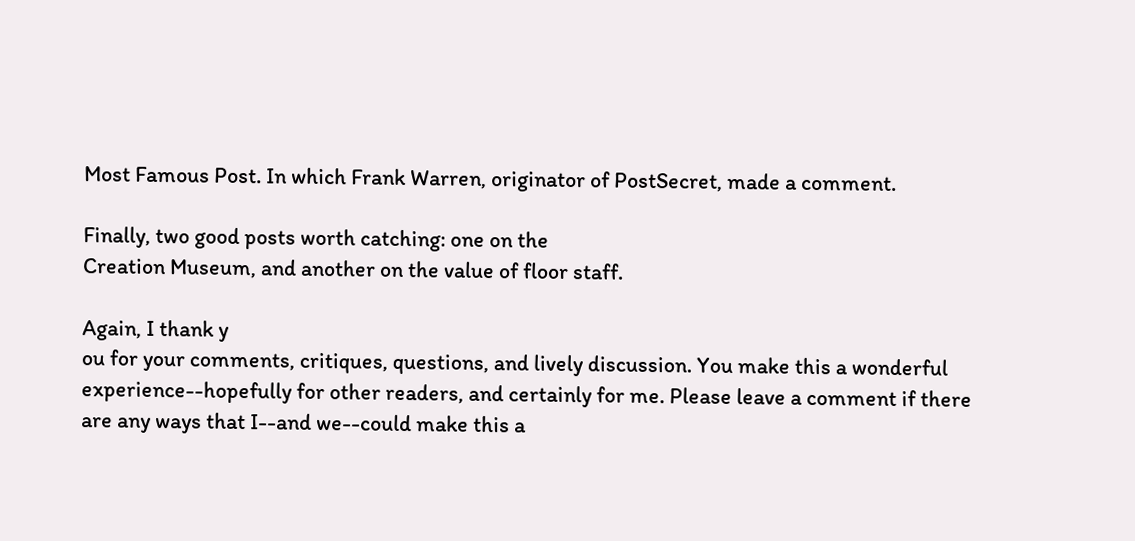Most Famous Post. In which Frank Warren, originator of PostSecret, made a comment.

Finally, two good posts worth catching: one on the
Creation Museum, and another on the value of floor staff.

Again, I thank y
ou for your comments, critiques, questions, and lively discussion. You make this a wonderful experience--hopefully for other readers, and certainly for me. Please leave a comment if there are any ways that I--and we--could make this a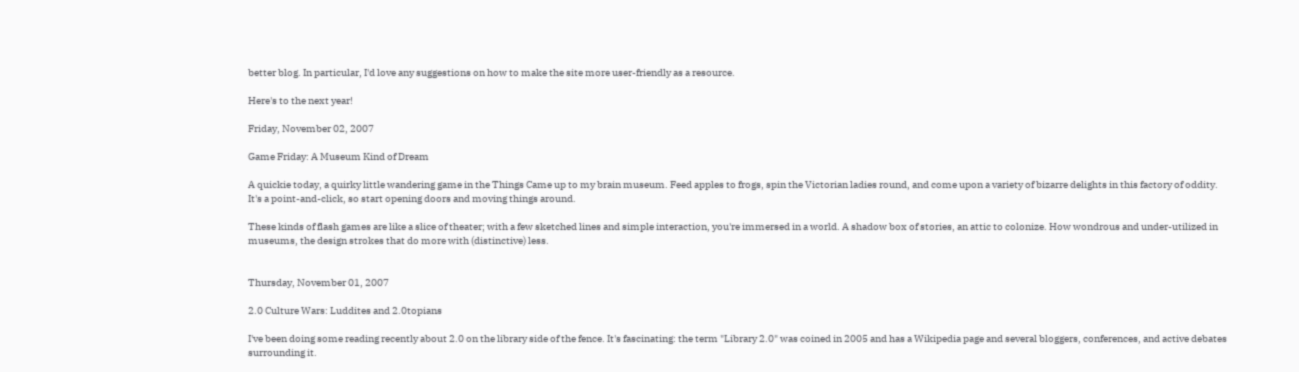better blog. In particular, I'd love any suggestions on how to make the site more user-friendly as a resource.

Here's to the next year!

Friday, November 02, 2007

Game Friday: A Museum Kind of Dream

A quickie today, a quirky little wandering game in the Things Came up to my brain museum. Feed apples to frogs, spin the Victorian ladies round, and come upon a variety of bizarre delights in this factory of oddity. It's a point-and-click, so start opening doors and moving things around.

These kinds of flash games are like a slice of theater; with a few sketched lines and simple interaction, you're immersed in a world. A shadow box of stories, an attic to colonize. How wondrous and under-utilized in museums, the design strokes that do more with (distinctive) less.


Thursday, November 01, 2007

2.0 Culture Wars: Luddites and 2.0topians

I've been doing some reading recently about 2.0 on the library side of the fence. It's fascinating: the term "Library 2.0" was coined in 2005 and has a Wikipedia page and several bloggers, conferences, and active debates surrounding it.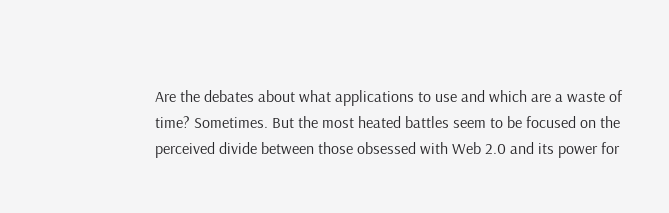Are the debates about what applications to use and which are a waste of time? Sometimes. But the most heated battles seem to be focused on the perceived divide between those obsessed with Web 2.0 and its power for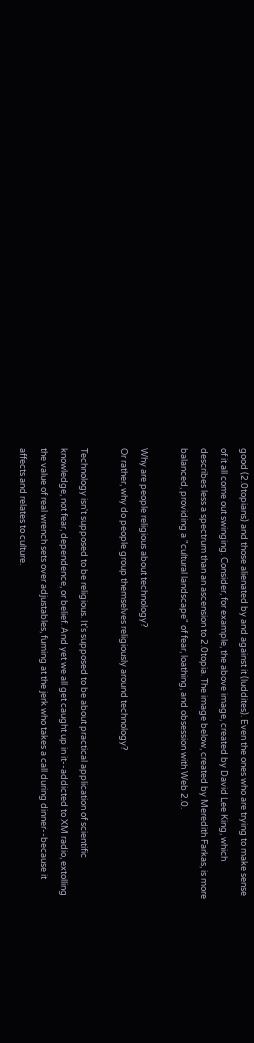good (2.0topians) and those alienated by and against it (luddites). Even the ones who are trying to make sense of it all come out swinging. Consider, for example, the above image, created by David Lee King, which describes less a spectrum than an ascension to 2.0topia. The image below, created by Meredith Farkas, is more balanced, providing a "cultural landscape" of fear, loathing, and obsession with Web 2.0.

Why are people religious about technology?
Or rather, why do people group themselves religiously around technology?

Technology isn't supposed to be religious. It's supposed to be about practical application of scientific knowledge, not fear, dependence, or belief. And yet we all get caught up in it--addicted to XM radio, extolling the value of real wrench sets over adjustables, fuming at the jerk who takes a call during dinner--because it affects and relates to culture.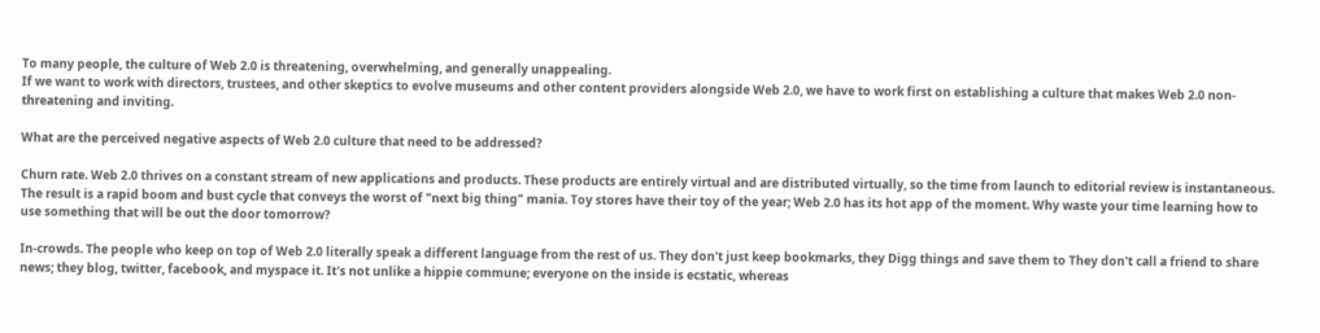To many people, the culture of Web 2.0 is threatening, overwhelming, and generally unappealing.
If we want to work with directors, trustees, and other skeptics to evolve museums and other content providers alongside Web 2.0, we have to work first on establishing a culture that makes Web 2.0 non-threatening and inviting.

What are the perceived negative aspects of Web 2.0 culture that need to be addressed?

Churn rate. Web 2.0 thrives on a constant stream of new applications and products. These products are entirely virtual and are distributed virtually, so the time from launch to editorial review is instantaneous. The result is a rapid boom and bust cycle that conveys the worst of "next big thing" mania. Toy stores have their toy of the year; Web 2.0 has its hot app of the moment. Why waste your time learning how to use something that will be out the door tomorrow?

In-crowds. The people who keep on top of Web 2.0 literally speak a different language from the rest of us. They don't just keep bookmarks, they Digg things and save them to They don't call a friend to share news; they blog, twitter, facebook, and myspace it. It's not unlike a hippie commune; everyone on the inside is ecstatic, whereas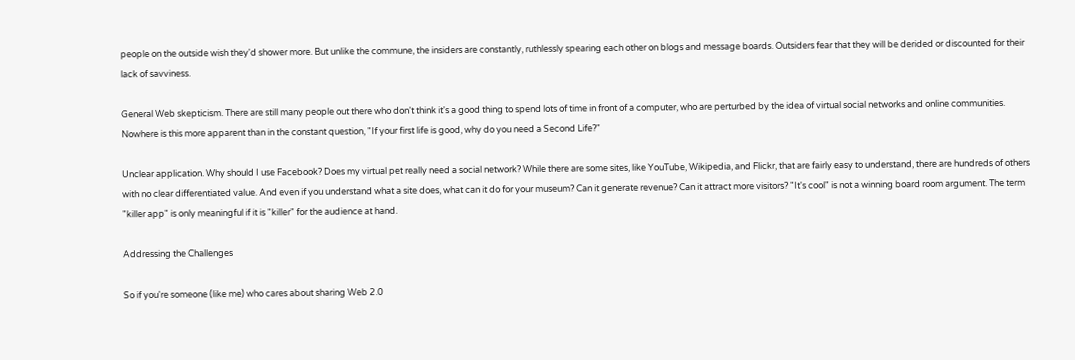people on the outside wish they'd shower more. But unlike the commune, the insiders are constantly, ruthlessly spearing each other on blogs and message boards. Outsiders fear that they will be derided or discounted for their lack of savviness.

General Web skepticism. There are still many people out there who don't think it's a good thing to spend lots of time in front of a computer, who are perturbed by the idea of virtual social networks and online communities. Nowhere is this more apparent than in the constant question, "If your first life is good, why do you need a Second Life?"

Unclear application. Why should I use Facebook? Does my virtual pet really need a social network? While there are some sites, like YouTube, Wikipedia, and Flickr, that are fairly easy to understand, there are hundreds of others with no clear differentiated value. And even if you understand what a site does, what can it do for your museum? Can it generate revenue? Can it attract more visitors? "It's cool" is not a winning board room argument. The term "killer app" is only meaningful if it is "killer" for the audience at hand.

Addressing the Challenges

So if you're someone (like me) who cares about sharing Web 2.0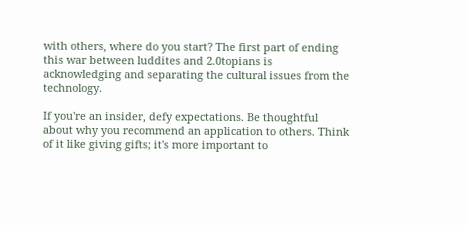with others, where do you start? The first part of ending this war between luddites and 2.0topians is acknowledging and separating the cultural issues from the technology.

If you're an insider, defy expectations. Be thoughtful about why you recommend an application to others. Think of it like giving gifts; it's more important to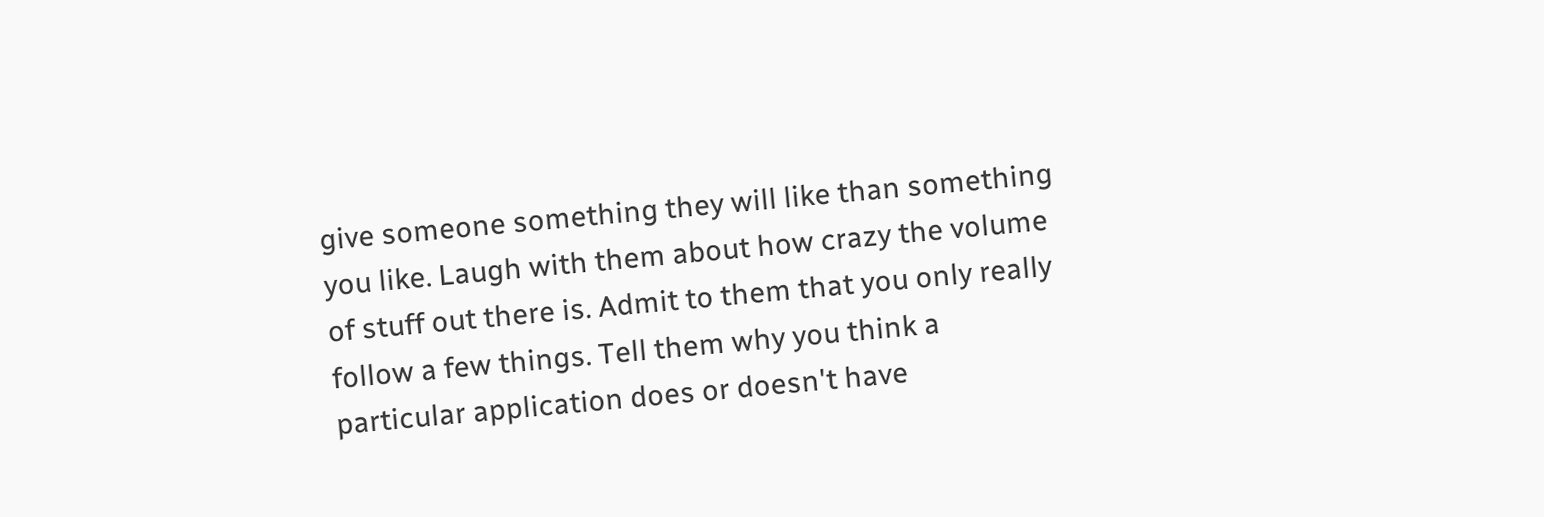give someone something they will like than something you like. Laugh with them about how crazy the volume of stuff out there is. Admit to them that you only really follow a few things. Tell them why you think a particular application does or doesn't have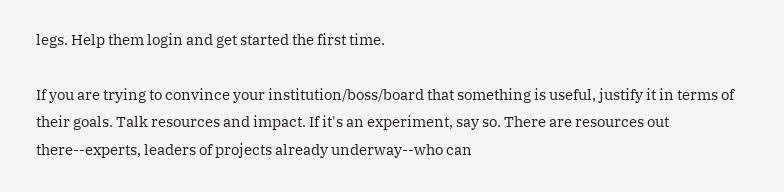legs. Help them login and get started the first time.

If you are trying to convince your institution/boss/board that something is useful, justify it in terms of their goals. Talk resources and impact. If it's an experiment, say so. There are resources out there--experts, leaders of projects already underway--who can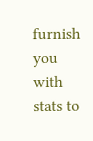furnish you with stats to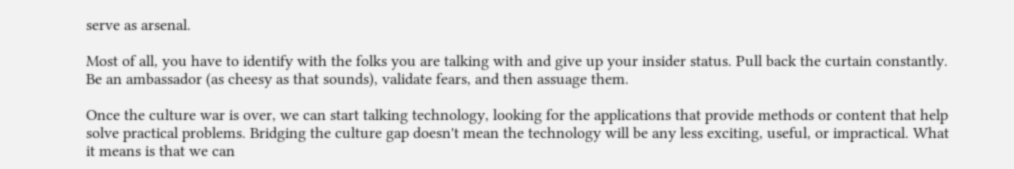serve as arsenal.

Most of all, you have to identify with the folks you are talking with and give up your insider status. Pull back the curtain constantly. Be an ambassador (as cheesy as that sounds), validate fears, and then assuage them.

Once the culture war is over, we can start talking technology, looking for the applications that provide methods or content that help solve practical problems. Bridging the culture gap doesn't mean the technology will be any less exciting, useful, or impractical. What it means is that we can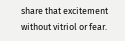share that excitement without vitriol or fear.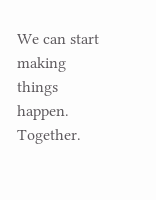We can start making things happen. Together.